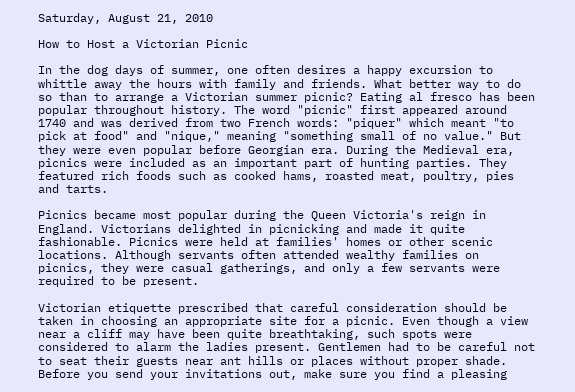Saturday, August 21, 2010

How to Host a Victorian Picnic

In the dog days of summer, one often desires a happy excursion to whittle away the hours with family and friends. What better way to do so than to arrange a Victorian summer picnic? Eating al fresco has been popular throughout history. The word "picnic" first appeared around 1740 and was derived from two French words: "piquer" which meant "to pick at food" and "nique," meaning "something small of no value." But they were even popular before Georgian era. During the Medieval era, picnics were included as an important part of hunting parties. They featured rich foods such as cooked hams, roasted meat, poultry, pies and tarts.

Picnics became most popular during the Queen Victoria's reign in England. Victorians delighted in picnicking and made it quite fashionable. Picnics were held at families' homes or other scenic locations. Although servants often attended wealthy families on picnics, they were casual gatherings, and only a few servants were required to be present.

Victorian etiquette prescribed that careful consideration should be taken in choosing an appropriate site for a picnic. Even though a view near a cliff may have been quite breathtaking, such spots were considered to alarm the ladies present. Gentlemen had to be careful not to seat their guests near ant hills or places without proper shade. Before you send your invitations out, make sure you find a pleasing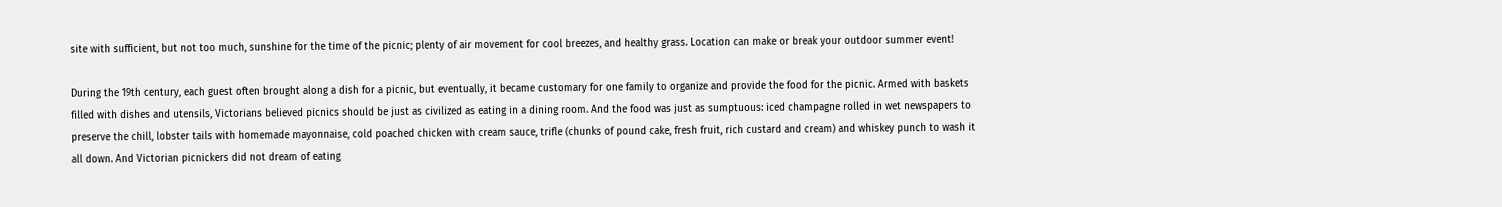site with sufficient, but not too much, sunshine for the time of the picnic; plenty of air movement for cool breezes, and healthy grass. Location can make or break your outdoor summer event!

During the 19th century, each guest often brought along a dish for a picnic, but eventually, it became customary for one family to organize and provide the food for the picnic. Armed with baskets filled with dishes and utensils, Victorians believed picnics should be just as civilized as eating in a dining room. And the food was just as sumptuous: iced champagne rolled in wet newspapers to preserve the chill, lobster tails with homemade mayonnaise, cold poached chicken with cream sauce, trifle (chunks of pound cake, fresh fruit, rich custard and cream) and whiskey punch to wash it all down. And Victorian picnickers did not dream of eating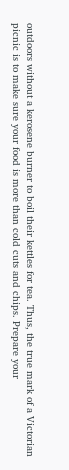outdoors without a kerosene burner to boil their kettles for tea. Thus, the true mark of a Victorian picnic is to make sure your food is more than cold cuts and chips. Prepare your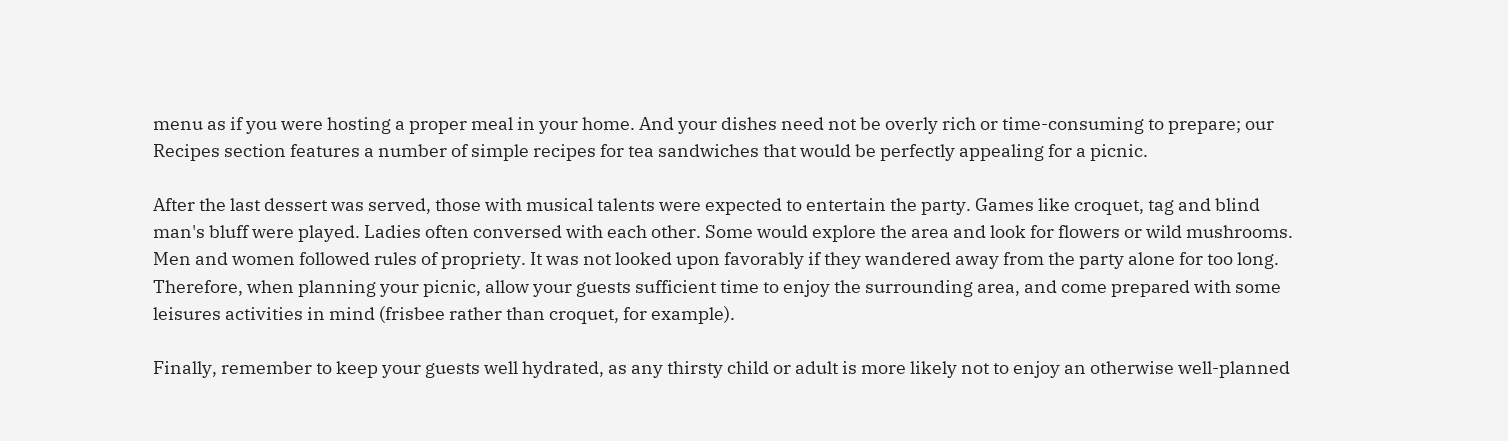menu as if you were hosting a proper meal in your home. And your dishes need not be overly rich or time-consuming to prepare; our Recipes section features a number of simple recipes for tea sandwiches that would be perfectly appealing for a picnic.

After the last dessert was served, those with musical talents were expected to entertain the party. Games like croquet, tag and blind man's bluff were played. Ladies often conversed with each other. Some would explore the area and look for flowers or wild mushrooms. Men and women followed rules of propriety. It was not looked upon favorably if they wandered away from the party alone for too long. Therefore, when planning your picnic, allow your guests sufficient time to enjoy the surrounding area, and come prepared with some leisures activities in mind (frisbee rather than croquet, for example).

Finally, remember to keep your guests well hydrated, as any thirsty child or adult is more likely not to enjoy an otherwise well-planned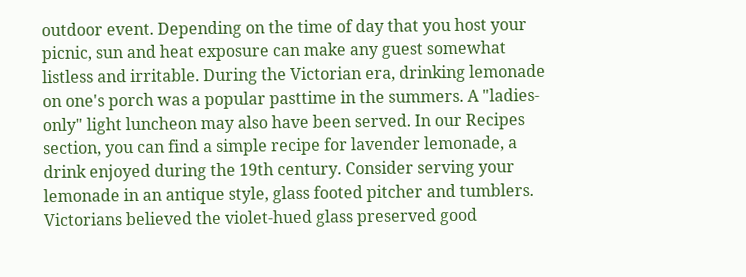outdoor event. Depending on the time of day that you host your picnic, sun and heat exposure can make any guest somewhat listless and irritable. During the Victorian era, drinking lemonade on one's porch was a popular pasttime in the summers. A "ladies-only" light luncheon may also have been served. In our Recipes section, you can find a simple recipe for lavender lemonade, a drink enjoyed during the 19th century. Consider serving your lemonade in an antique style, glass footed pitcher and tumblers. Victorians believed the violet-hued glass preserved good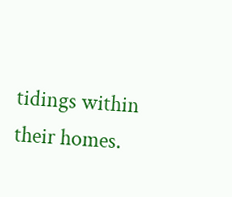tidings within their homes.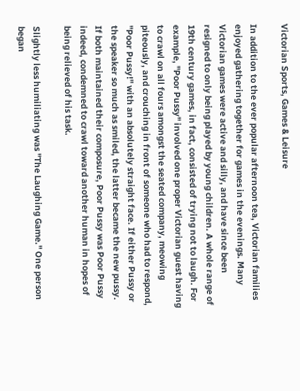Victorian Sports, Games & Leisure

In addition to the ever popular afternoon tea, Victorian families enjoyed gathering together for games in the evenings. Many Victorian games were active and silly, and have since been resigned to only being played by young children. A whole range of 19th century games, in fact, consisted of trying not to laugh. For example, "Poor Pussy" involved one proper Victorian guest having to crawl on all fours amongst the seated company, meowing piteously, and crouching in front of someone who had to respond, "Poor Pussy!" with an absolutely straight face. If either Pussy or the speaker so much as smiled, the latter became the new pussy. If both maintained their composure, Poor Pussy was Poor Pussy indeed, condemned to crawl toward another human in hopes of being relieved of his task.

Slightly less humiliating was "The Laughing Game." One person began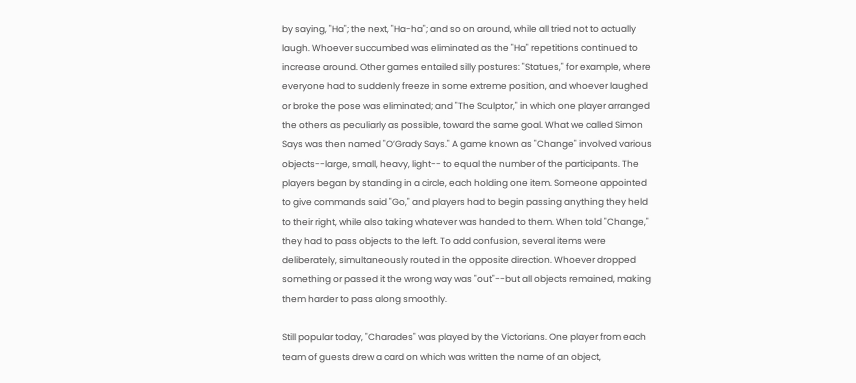by saying, "Ha"; the next, "Ha-ha"; and so on around, while all tried not to actually laugh. Whoever succumbed was eliminated as the "Ha" repetitions continued to increase around. Other games entailed silly postures: "Statues," for example, where everyone had to suddenly freeze in some extreme position, and whoever laughed or broke the pose was eliminated; and "The Sculptor," in which one player arranged the others as peculiarly as possible, toward the same goal. What we called Simon Says was then named "O’Grady Says." A game known as "Change" involved various objects--large, small, heavy, light-- to equal the number of the participants. The players began by standing in a circle, each holding one item. Someone appointed to give commands said "Go," and players had to begin passing anything they held to their right, while also taking whatever was handed to them. When told "Change," they had to pass objects to the left. To add confusion, several items were deliberately, simultaneously routed in the opposite direction. Whoever dropped something or passed it the wrong way was "out"--but all objects remained, making them harder to pass along smoothly.

Still popular today, "Charades" was played by the Victorians. One player from each team of guests drew a card on which was written the name of an object,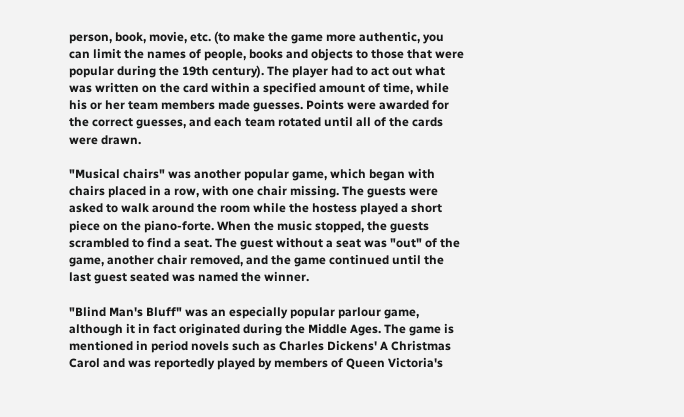person, book, movie, etc. (to make the game more authentic, you can limit the names of people, books and objects to those that were popular during the 19th century). The player had to act out what was written on the card within a specified amount of time, while his or her team members made guesses. Points were awarded for the correct guesses, and each team rotated until all of the cards were drawn.

"Musical chairs" was another popular game, which began with chairs placed in a row, with one chair missing. The guests were asked to walk around the room while the hostess played a short piece on the piano-forte. When the music stopped, the guests scrambled to find a seat. The guest without a seat was "out" of the game, another chair removed, and the game continued until the last guest seated was named the winner.

"Blind Man's Bluff" was an especially popular parlour game, although it in fact originated during the Middle Ages. The game is mentioned in period novels such as Charles Dickens' A Christmas Carol and was reportedly played by members of Queen Victoria's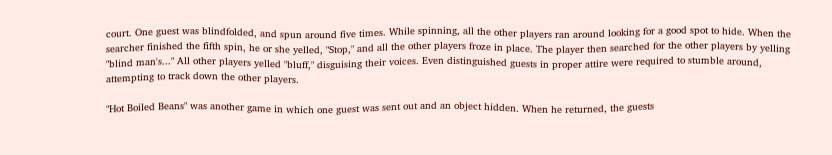court. One guest was blindfolded, and spun around five times. While spinning, all the other players ran around looking for a good spot to hide. When the searcher finished the fifth spin, he or she yelled, "Stop," and all the other players froze in place. The player then searched for the other players by yelling "blind man's..." All other players yelled "bluff," disguising their voices. Even distinguished guests in proper attire were required to stumble around, attempting to track down the other players.

"Hot Boiled Beans" was another game in which one guest was sent out and an object hidden. When he returned, the guests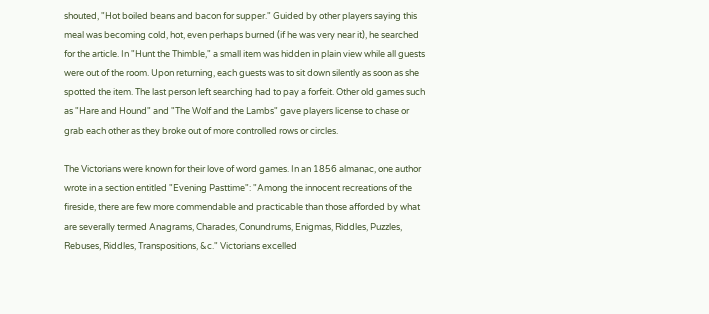shouted, "Hot boiled beans and bacon for supper." Guided by other players saying this meal was becoming cold, hot, even perhaps burned (if he was very near it), he searched for the article. In "Hunt the Thimble," a small item was hidden in plain view while all guests were out of the room. Upon returning, each guests was to sit down silently as soon as she spotted the item. The last person left searching had to pay a forfeit. Other old games such as "Hare and Hound" and "The Wolf and the Lambs" gave players license to chase or grab each other as they broke out of more controlled rows or circles.

The Victorians were known for their love of word games. In an 1856 almanac, one author wrote in a section entitled "Evening Pasttime": "Among the innocent recreations of the fireside, there are few more commendable and practicable than those afforded by what are severally termed Anagrams, Charades, Conundrums, Enigmas, Riddles, Puzzles, Rebuses, Riddles, Transpositions, &c." Victorians excelled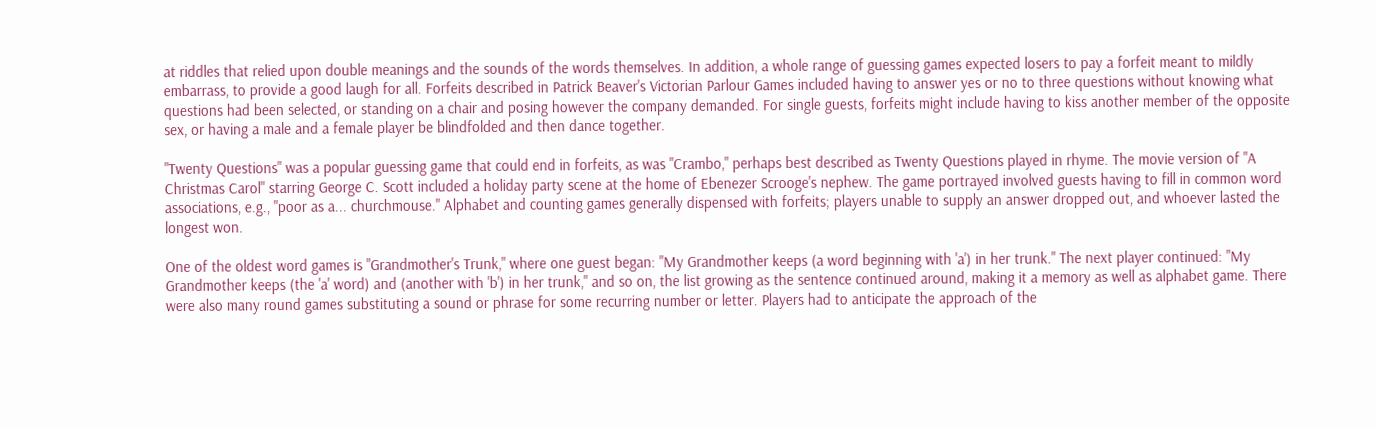at riddles that relied upon double meanings and the sounds of the words themselves. In addition, a whole range of guessing games expected losers to pay a forfeit meant to mildly embarrass, to provide a good laugh for all. Forfeits described in Patrick Beaver's Victorian Parlour Games included having to answer yes or no to three questions without knowing what questions had been selected, or standing on a chair and posing however the company demanded. For single guests, forfeits might include having to kiss another member of the opposite sex, or having a male and a female player be blindfolded and then dance together.

"Twenty Questions" was a popular guessing game that could end in forfeits, as was "Crambo," perhaps best described as Twenty Questions played in rhyme. The movie version of "A Christmas Carol" starring George C. Scott included a holiday party scene at the home of Ebenezer Scrooge's nephew. The game portrayed involved guests having to fill in common word associations, e.g., "poor as a... churchmouse." Alphabet and counting games generally dispensed with forfeits; players unable to supply an answer dropped out, and whoever lasted the longest won.

One of the oldest word games is "Grandmother's Trunk," where one guest began: "My Grandmother keeps (a word beginning with 'a') in her trunk." The next player continued: "My Grandmother keeps (the 'a' word) and (another with 'b') in her trunk," and so on, the list growing as the sentence continued around, making it a memory as well as alphabet game. There were also many round games substituting a sound or phrase for some recurring number or letter. Players had to anticipate the approach of the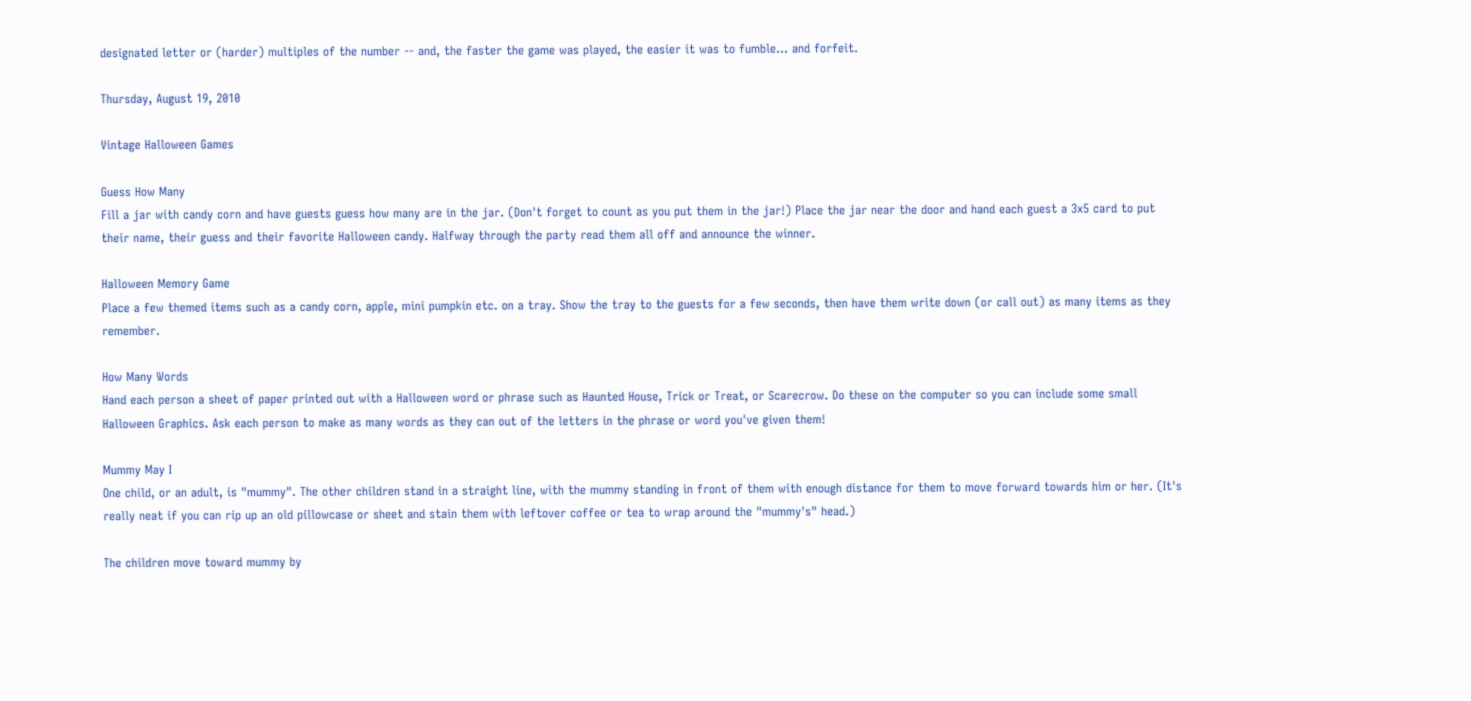designated letter or (harder) multiples of the number -- and, the faster the game was played, the easier it was to fumble... and forfeit.

Thursday, August 19, 2010

Vintage Halloween Games

Guess How Many
Fill a jar with candy corn and have guests guess how many are in the jar. (Don't forget to count as you put them in the jar!) Place the jar near the door and hand each guest a 3x5 card to put their name, their guess and their favorite Halloween candy. Halfway through the party read them all off and announce the winner.

Halloween Memory Game
Place a few themed items such as a candy corn, apple, mini pumpkin etc. on a tray. Show the tray to the guests for a few seconds, then have them write down (or call out) as many items as they remember.

How Many Words
Hand each person a sheet of paper printed out with a Halloween word or phrase such as Haunted House, Trick or Treat, or Scarecrow. Do these on the computer so you can include some small Halloween Graphics. Ask each person to make as many words as they can out of the letters in the phrase or word you've given them!

Mummy May I
One child, or an adult, is "mummy". The other children stand in a straight line, with the mummy standing in front of them with enough distance for them to move forward towards him or her. (It's really neat if you can rip up an old pillowcase or sheet and stain them with leftover coffee or tea to wrap around the "mummy's" head.)

The children move toward mummy by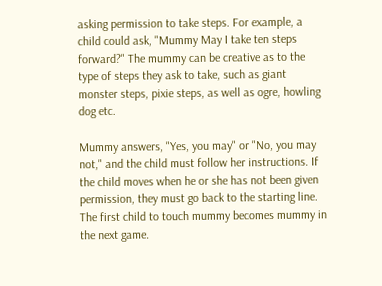asking permission to take steps. For example, a child could ask, "Mummy May I take ten steps forward?" The mummy can be creative as to the type of steps they ask to take, such as giant monster steps, pixie steps, as well as ogre, howling dog etc.

Mummy answers, "Yes, you may" or "No, you may not," and the child must follow her instructions. If the child moves when he or she has not been given permission, they must go back to the starting line. The first child to touch mummy becomes mummy in the next game.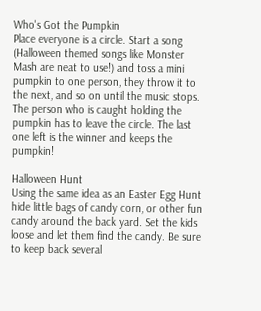Who's Got the Pumpkin
Place everyone is a circle. Start a song (Halloween themed songs like Monster Mash are neat to use!) and toss a mini pumpkin to one person, they throw it to the next, and so on until the music stops. The person who is caught holding the pumpkin has to leave the circle. The last one left is the winner and keeps the pumpkin!

Halloween Hunt
Using the same idea as an Easter Egg Hunt hide little bags of candy corn, or other fun candy around the back yard. Set the kids loose and let them find the candy. Be sure to keep back several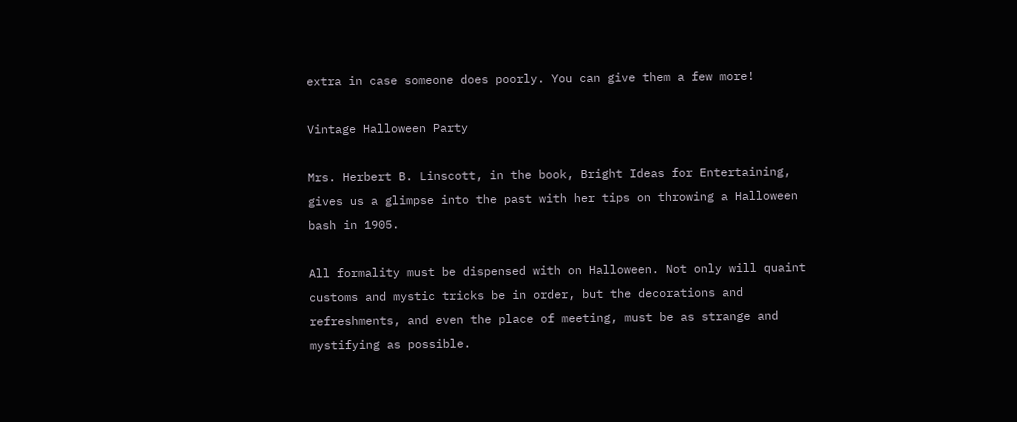extra in case someone does poorly. You can give them a few more!

Vintage Halloween Party

Mrs. Herbert B. Linscott, in the book, Bright Ideas for Entertaining, gives us a glimpse into the past with her tips on throwing a Halloween bash in 1905.

All formality must be dispensed with on Halloween. Not only will quaint customs and mystic tricks be in order, but the decorations and refreshments, and even the place of meeting, must be as strange and mystifying as possible.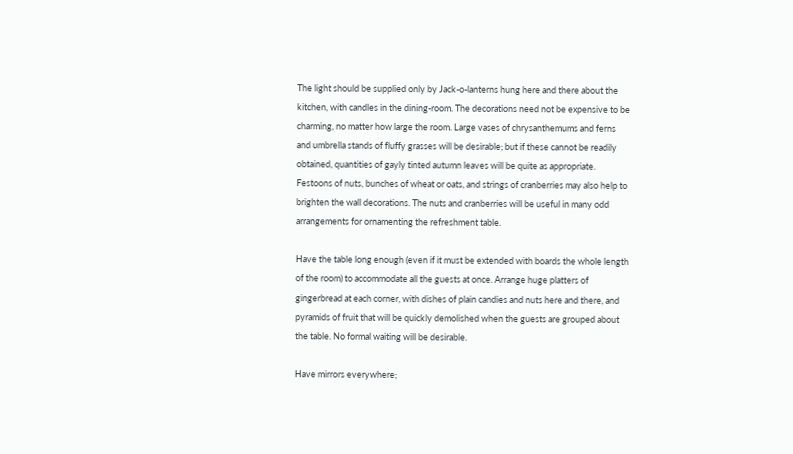The light should be supplied only by Jack-o-lanterns hung here and there about the kitchen, with candles in the dining-room. The decorations need not be expensive to be charming, no matter how large the room. Large vases of chrysanthemums and ferns and umbrella stands of fluffy grasses will be desirable; but if these cannot be readily obtained, quantities of gayly tinted autumn leaves will be quite as appropriate. Festoons of nuts, bunches of wheat or oats, and strings of cranberries may also help to brighten the wall decorations. The nuts and cranberries will be useful in many odd arrangements for ornamenting the refreshment table.

Have the table long enough (even if it must be extended with boards the whole length of the room) to accommodate all the guests at once. Arrange huge platters of gingerbread at each corner, with dishes of plain candies and nuts here and there, and pyramids of fruit that will be quickly demolished when the guests are grouped about the table. No formal waiting will be desirable.

Have mirrors everywhere;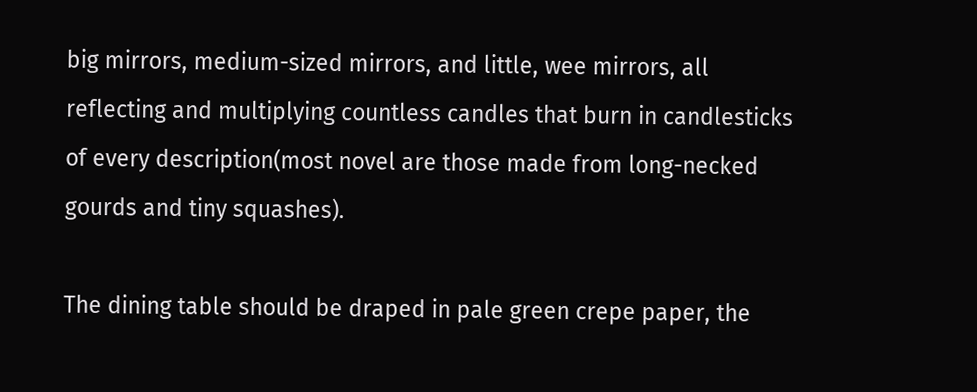big mirrors, medium-sized mirrors, and little, wee mirrors, all reflecting and multiplying countless candles that burn in candlesticks of every description(most novel are those made from long-necked gourds and tiny squashes).

The dining table should be draped in pale green crepe paper, the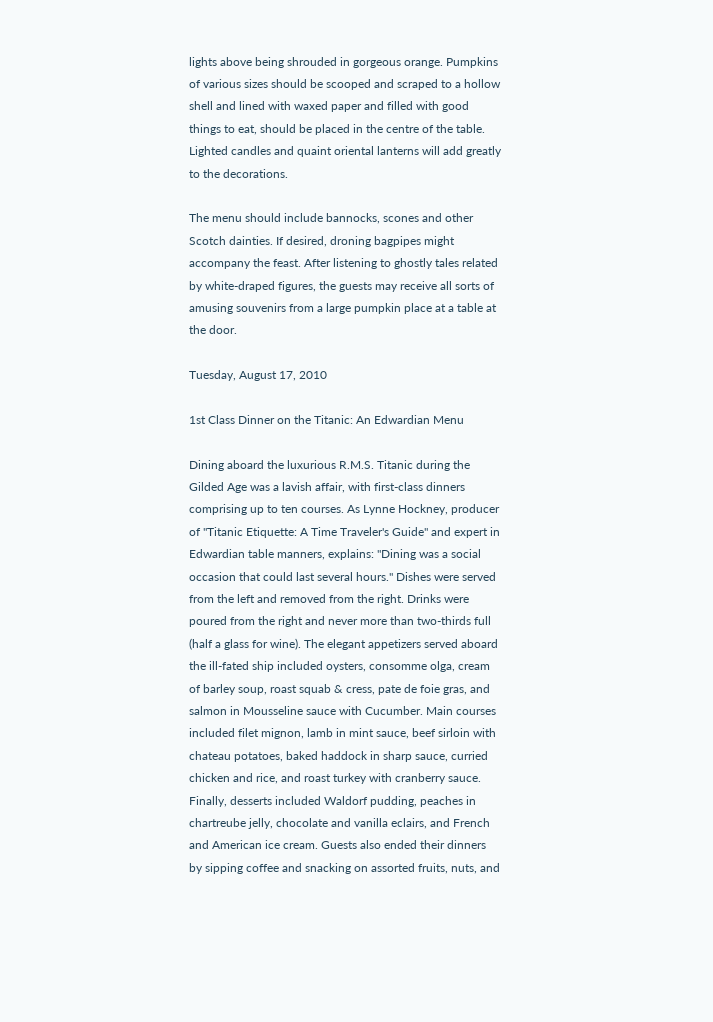lights above being shrouded in gorgeous orange. Pumpkins of various sizes should be scooped and scraped to a hollow shell and lined with waxed paper and filled with good things to eat, should be placed in the centre of the table. Lighted candles and quaint oriental lanterns will add greatly to the decorations.

The menu should include bannocks, scones and other Scotch dainties. If desired, droning bagpipes might accompany the feast. After listening to ghostly tales related by white-draped figures, the guests may receive all sorts of amusing souvenirs from a large pumpkin place at a table at the door.

Tuesday, August 17, 2010

1st Class Dinner on the Titanic: An Edwardian Menu

Dining aboard the luxurious R.M.S. Titanic during the Gilded Age was a lavish affair, with first-class dinners comprising up to ten courses. As Lynne Hockney, producer of "Titanic Etiquette: A Time Traveler's Guide" and expert in Edwardian table manners, explains: "Dining was a social occasion that could last several hours." Dishes were served from the left and removed from the right. Drinks were poured from the right and never more than two-thirds full (half a glass for wine). The elegant appetizers served aboard the ill-fated ship included oysters, consomme olga, cream of barley soup, roast squab & cress, pate de foie gras, and salmon in Mousseline sauce with Cucumber. Main courses included filet mignon, lamb in mint sauce, beef sirloin with chateau potatoes, baked haddock in sharp sauce, curried chicken and rice, and roast turkey with cranberry sauce. Finally, desserts included Waldorf pudding, peaches in chartreube jelly, chocolate and vanilla eclairs, and French and American ice cream. Guests also ended their dinners by sipping coffee and snacking on assorted fruits, nuts, and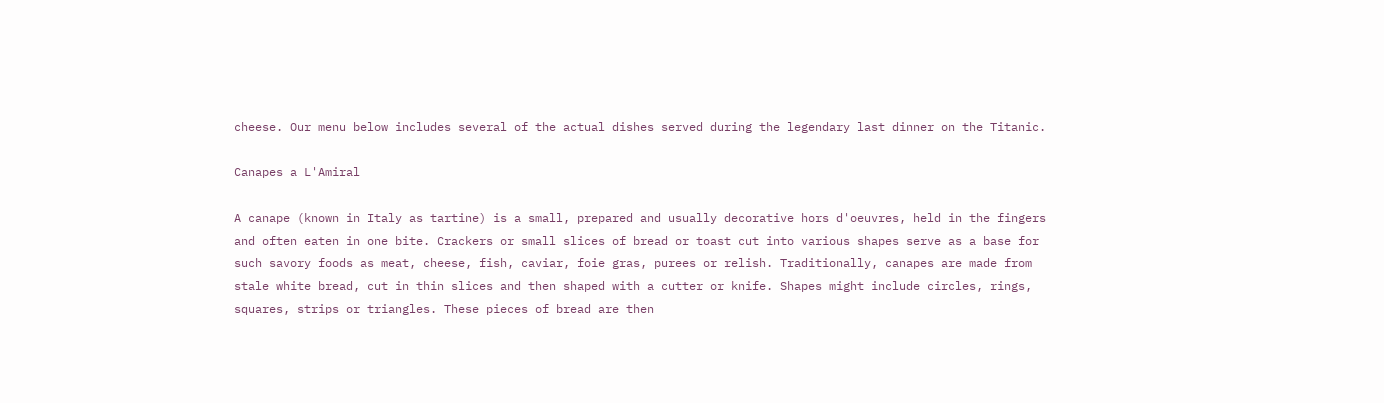cheese. Our menu below includes several of the actual dishes served during the legendary last dinner on the Titanic.

Canapes a L'Amiral

A canape (known in Italy as tartine) is a small, prepared and usually decorative hors d'oeuvres, held in the fingers and often eaten in one bite. Crackers or small slices of bread or toast cut into various shapes serve as a base for such savory foods as meat, cheese, fish, caviar, foie gras, purees or relish. Traditionally, canapes are made from stale white bread, cut in thin slices and then shaped with a cutter or knife. Shapes might include circles, rings, squares, strips or triangles. These pieces of bread are then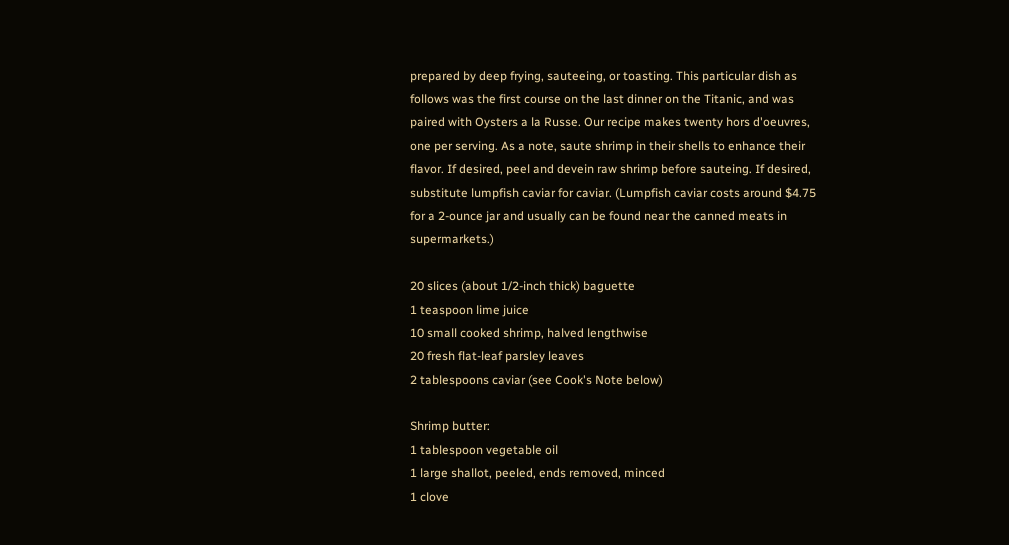prepared by deep frying, sauteeing, or toasting. This particular dish as follows was the first course on the last dinner on the Titanic, and was paired with Oysters a la Russe. Our recipe makes twenty hors d'oeuvres, one per serving. As a note, saute shrimp in their shells to enhance their flavor. If desired, peel and devein raw shrimp before sauteing. If desired, substitute lumpfish caviar for caviar. (Lumpfish caviar costs around $4.75 for a 2-ounce jar and usually can be found near the canned meats in supermarkets.)

20 slices (about 1/2-inch thick) baguette
1 teaspoon lime juice
10 small cooked shrimp, halved lengthwise
20 fresh flat-leaf parsley leaves
2 tablespoons caviar (see Cook's Note below)

Shrimp butter:
1 tablespoon vegetable oil
1 large shallot, peeled, ends removed, minced
1 clove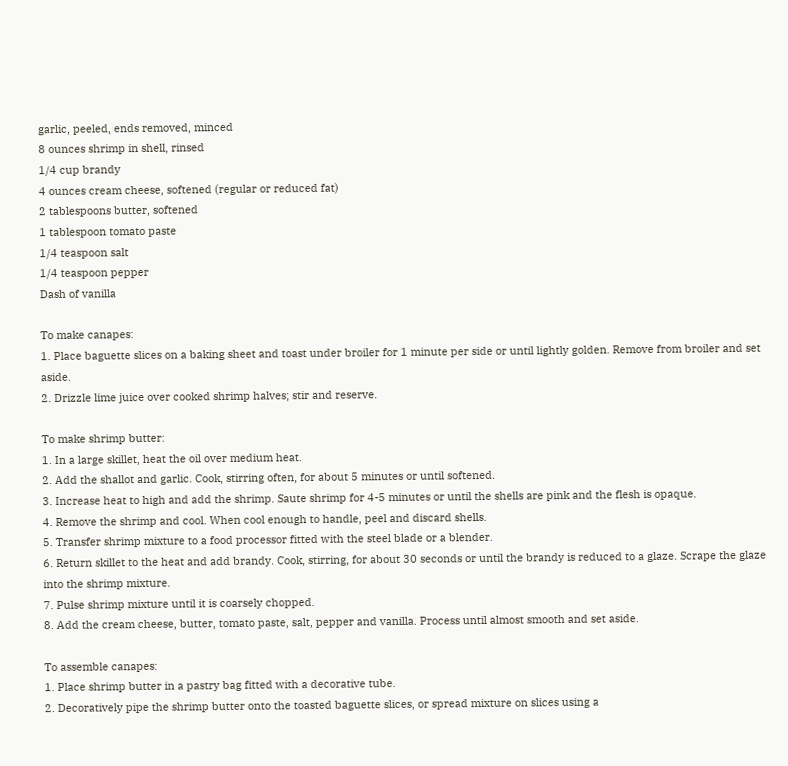garlic, peeled, ends removed, minced
8 ounces shrimp in shell, rinsed
1/4 cup brandy
4 ounces cream cheese, softened (regular or reduced fat)
2 tablespoons butter, softened
1 tablespoon tomato paste
1/4 teaspoon salt
1/4 teaspoon pepper
Dash of vanilla

To make canapes:
1. Place baguette slices on a baking sheet and toast under broiler for 1 minute per side or until lightly golden. Remove from broiler and set aside.
2. Drizzle lime juice over cooked shrimp halves; stir and reserve.

To make shrimp butter:
1. In a large skillet, heat the oil over medium heat.
2. Add the shallot and garlic. Cook, stirring often, for about 5 minutes or until softened.
3. Increase heat to high and add the shrimp. Saute shrimp for 4-5 minutes or until the shells are pink and the flesh is opaque.
4. Remove the shrimp and cool. When cool enough to handle, peel and discard shells.
5. Transfer shrimp mixture to a food processor fitted with the steel blade or a blender.
6. Return skillet to the heat and add brandy. Cook, stirring, for about 30 seconds or until the brandy is reduced to a glaze. Scrape the glaze into the shrimp mixture.
7. Pulse shrimp mixture until it is coarsely chopped.
8. Add the cream cheese, butter, tomato paste, salt, pepper and vanilla. Process until almost smooth and set aside.

To assemble canapes:
1. Place shrimp butter in a pastry bag fitted with a decorative tube.
2. Decoratively pipe the shrimp butter onto the toasted baguette slices, or spread mixture on slices using a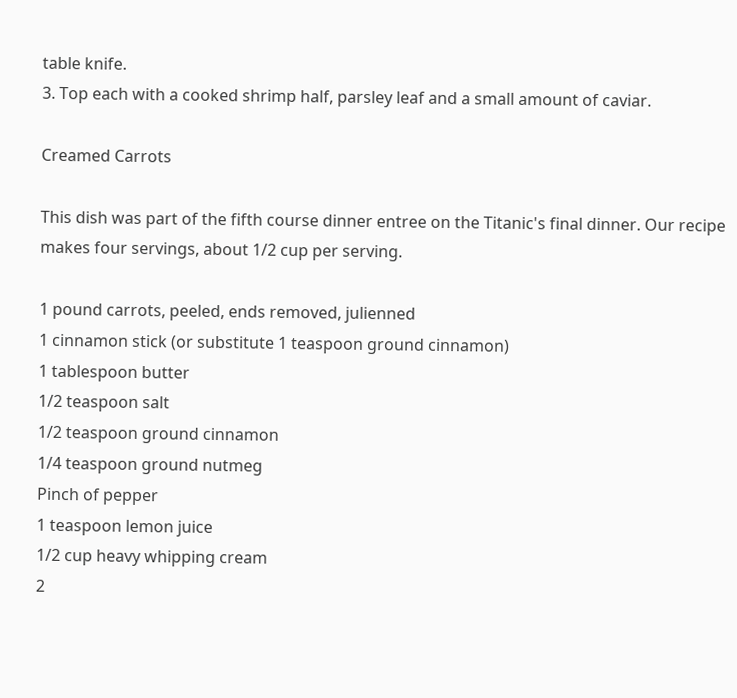table knife.
3. Top each with a cooked shrimp half, parsley leaf and a small amount of caviar.

Creamed Carrots

This dish was part of the fifth course dinner entree on the Titanic's final dinner. Our recipe makes four servings, about 1/2 cup per serving.

1 pound carrots, peeled, ends removed, julienned
1 cinnamon stick (or substitute 1 teaspoon ground cinnamon)
1 tablespoon butter
1/2 teaspoon salt
1/2 teaspoon ground cinnamon
1/4 teaspoon ground nutmeg
Pinch of pepper
1 teaspoon lemon juice
1/2 cup heavy whipping cream
2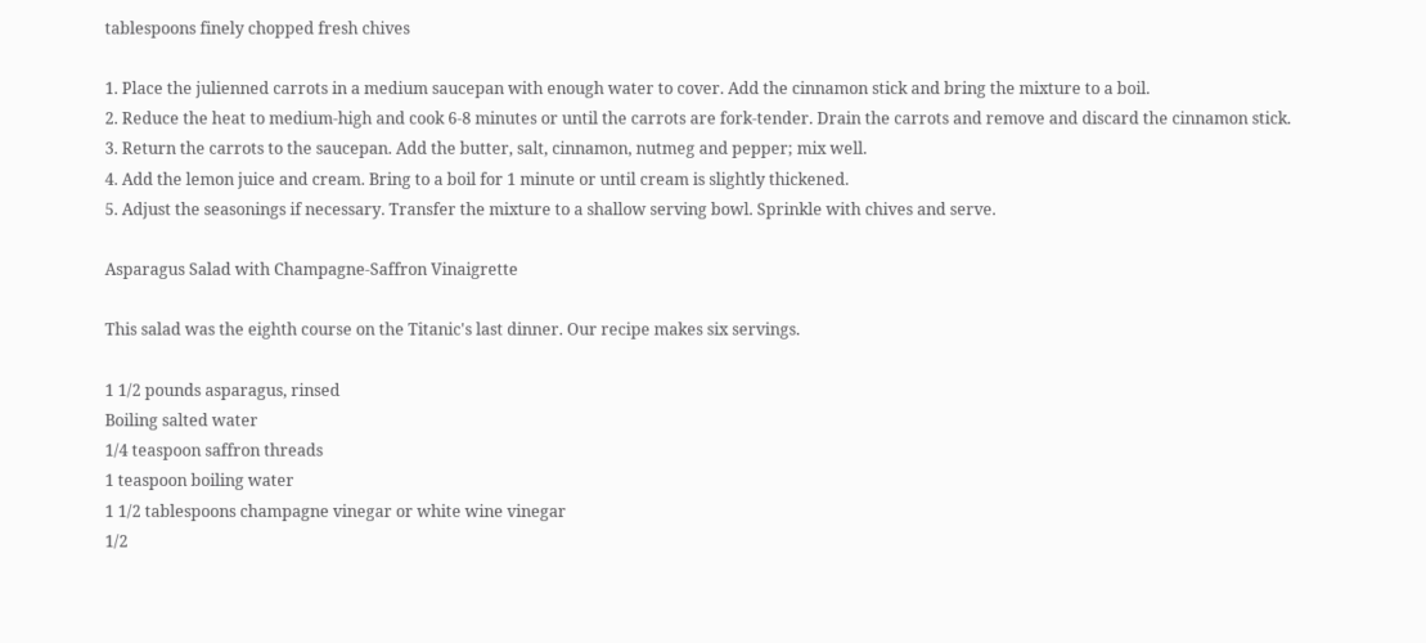tablespoons finely chopped fresh chives

1. Place the julienned carrots in a medium saucepan with enough water to cover. Add the cinnamon stick and bring the mixture to a boil.
2. Reduce the heat to medium-high and cook 6-8 minutes or until the carrots are fork-tender. Drain the carrots and remove and discard the cinnamon stick.
3. Return the carrots to the saucepan. Add the butter, salt, cinnamon, nutmeg and pepper; mix well.
4. Add the lemon juice and cream. Bring to a boil for 1 minute or until cream is slightly thickened.
5. Adjust the seasonings if necessary. Transfer the mixture to a shallow serving bowl. Sprinkle with chives and serve.

Asparagus Salad with Champagne-Saffron Vinaigrette

This salad was the eighth course on the Titanic's last dinner. Our recipe makes six servings.

1 1/2 pounds asparagus, rinsed
Boiling salted water
1/4 teaspoon saffron threads
1 teaspoon boiling water
1 1/2 tablespoons champagne vinegar or white wine vinegar
1/2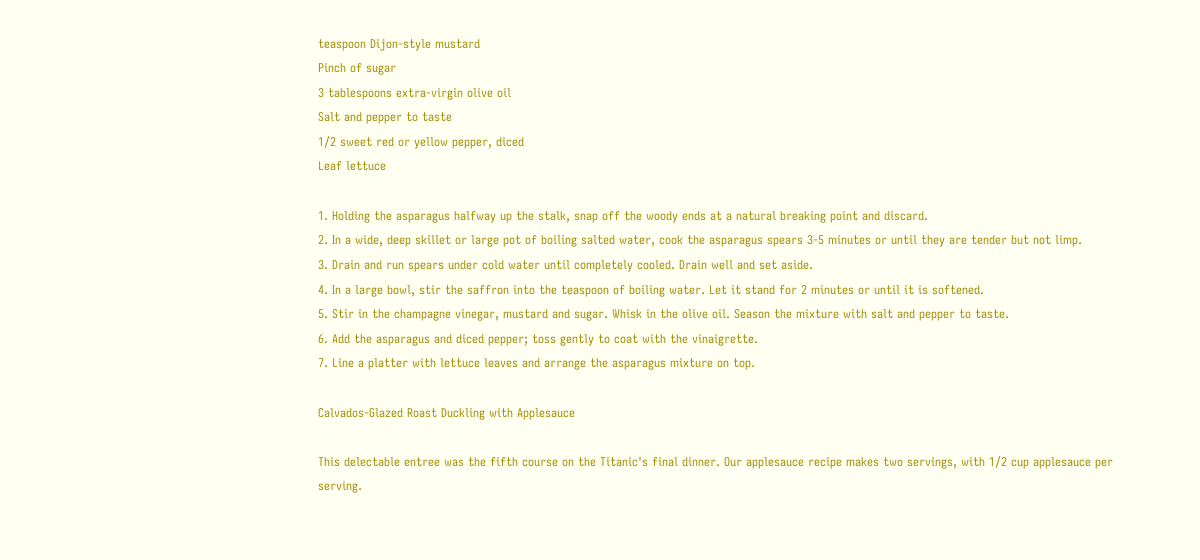teaspoon Dijon-style mustard
Pinch of sugar
3 tablespoons extra-virgin olive oil
Salt and pepper to taste
1/2 sweet red or yellow pepper, diced
Leaf lettuce

1. Holding the asparagus halfway up the stalk, snap off the woody ends at a natural breaking point and discard.
2. In a wide, deep skillet or large pot of boiling salted water, cook the asparagus spears 3-5 minutes or until they are tender but not limp.
3. Drain and run spears under cold water until completely cooled. Drain well and set aside.
4. In a large bowl, stir the saffron into the teaspoon of boiling water. Let it stand for 2 minutes or until it is softened.
5. Stir in the champagne vinegar, mustard and sugar. Whisk in the olive oil. Season the mixture with salt and pepper to taste.
6. Add the asparagus and diced pepper; toss gently to coat with the vinaigrette.
7. Line a platter with lettuce leaves and arrange the asparagus mixture on top.

Calvados-Glazed Roast Duckling with Applesauce

This delectable entree was the fifth course on the Titanic's final dinner. Our applesauce recipe makes two servings, with 1/2 cup applesauce per serving.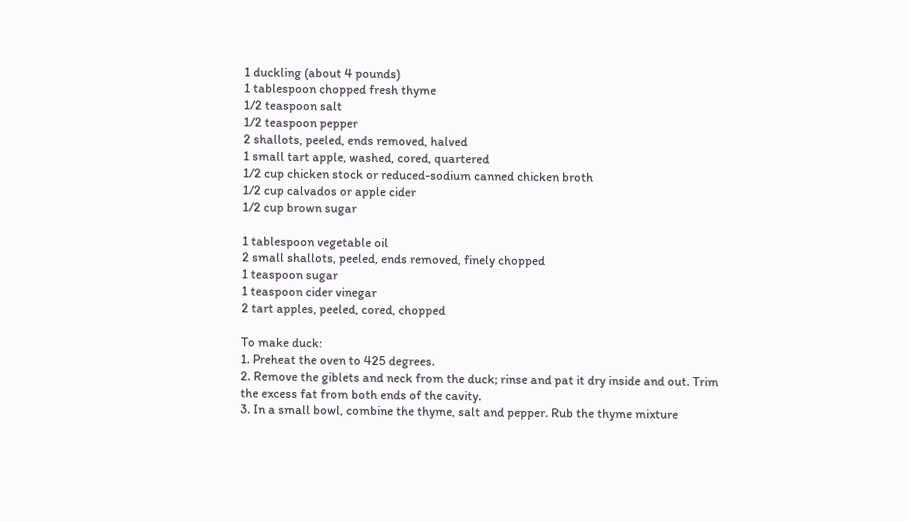1 duckling (about 4 pounds)
1 tablespoon chopped fresh thyme
1/2 teaspoon salt
1/2 teaspoon pepper
2 shallots, peeled, ends removed, halved
1 small tart apple, washed, cored, quartered
1/2 cup chicken stock or reduced-sodium canned chicken broth
1/2 cup calvados or apple cider
1/2 cup brown sugar

1 tablespoon vegetable oil
2 small shallots, peeled, ends removed, finely chopped
1 teaspoon sugar
1 teaspoon cider vinegar
2 tart apples, peeled, cored, chopped

To make duck:
1. Preheat the oven to 425 degrees.
2. Remove the giblets and neck from the duck; rinse and pat it dry inside and out. Trim the excess fat from both ends of the cavity.
3. In a small bowl, combine the thyme, salt and pepper. Rub the thyme mixture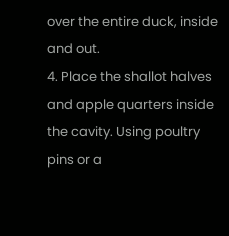over the entire duck, inside and out.
4. Place the shallot halves and apple quarters inside the cavity. Using poultry pins or a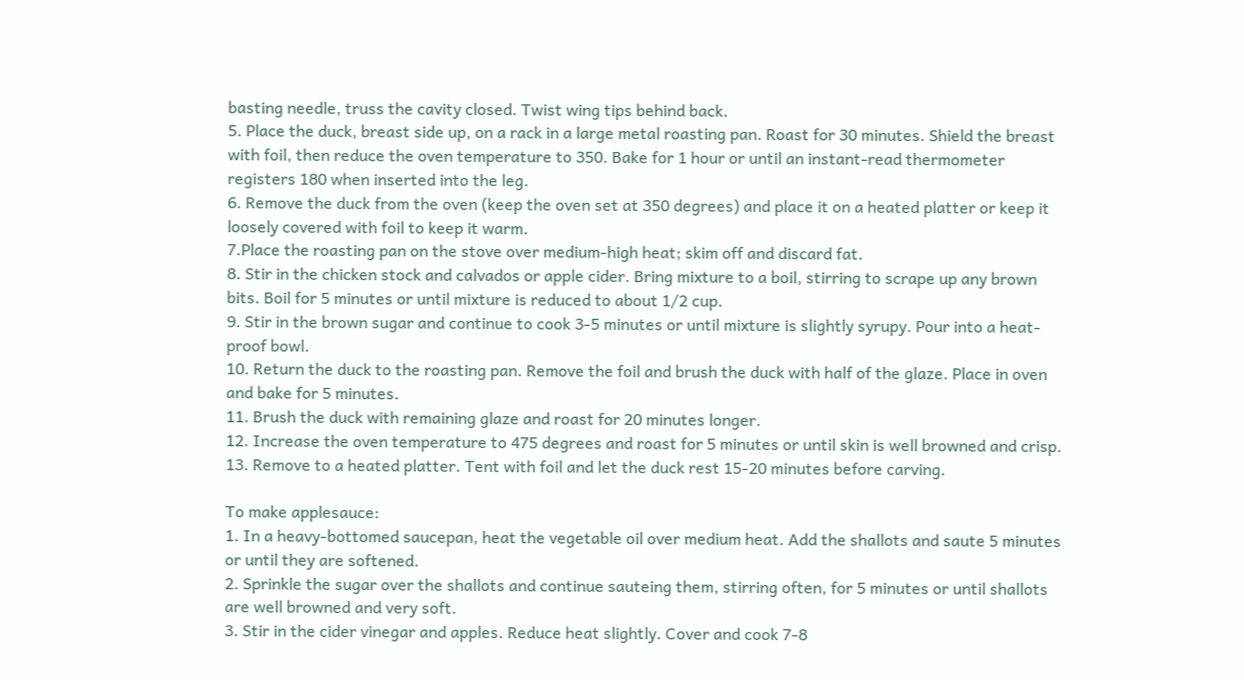basting needle, truss the cavity closed. Twist wing tips behind back.
5. Place the duck, breast side up, on a rack in a large metal roasting pan. Roast for 30 minutes. Shield the breast with foil, then reduce the oven temperature to 350. Bake for 1 hour or until an instant-read thermometer registers 180 when inserted into the leg.
6. Remove the duck from the oven (keep the oven set at 350 degrees) and place it on a heated platter or keep it loosely covered with foil to keep it warm.
7.Place the roasting pan on the stove over medium-high heat; skim off and discard fat.
8. Stir in the chicken stock and calvados or apple cider. Bring mixture to a boil, stirring to scrape up any brown bits. Boil for 5 minutes or until mixture is reduced to about 1/2 cup.
9. Stir in the brown sugar and continue to cook 3-5 minutes or until mixture is slightly syrupy. Pour into a heat-proof bowl.
10. Return the duck to the roasting pan. Remove the foil and brush the duck with half of the glaze. Place in oven and bake for 5 minutes.
11. Brush the duck with remaining glaze and roast for 20 minutes longer.
12. Increase the oven temperature to 475 degrees and roast for 5 minutes or until skin is well browned and crisp.
13. Remove to a heated platter. Tent with foil and let the duck rest 15-20 minutes before carving.

To make applesauce:
1. In a heavy-bottomed saucepan, heat the vegetable oil over medium heat. Add the shallots and saute 5 minutes or until they are softened.
2. Sprinkle the sugar over the shallots and continue sauteing them, stirring often, for 5 minutes or until shallots are well browned and very soft.
3. Stir in the cider vinegar and apples. Reduce heat slightly. Cover and cook 7-8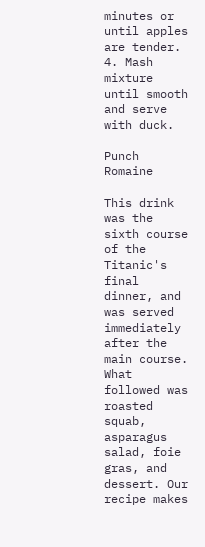minutes or until apples are tender.
4. Mash mixture until smooth and serve with duck.

Punch Romaine

This drink was the sixth course of the Titanic's final dinner, and was served immediately after the main course. What followed was roasted squab, asparagus salad, foie gras, and dessert. Our recipe makes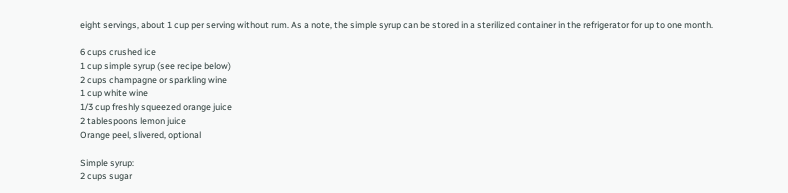eight servings, about 1 cup per serving without rum. As a note, the simple syrup can be stored in a sterilized container in the refrigerator for up to one month.

6 cups crushed ice
1 cup simple syrup (see recipe below)
2 cups champagne or sparkling wine
1 cup white wine
1/3 cup freshly squeezed orange juice
2 tablespoons lemon juice
Orange peel, slivered, optional

Simple syrup:
2 cups sugar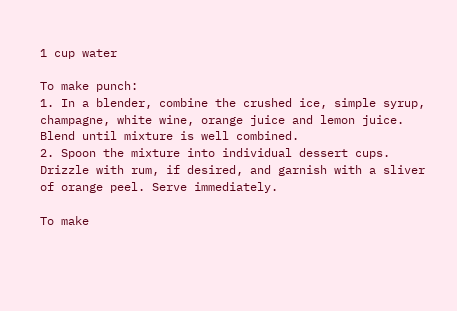1 cup water

To make punch:
1. In a blender, combine the crushed ice, simple syrup, champagne, white wine, orange juice and lemon juice. Blend until mixture is well combined.
2. Spoon the mixture into individual dessert cups. Drizzle with rum, if desired, and garnish with a sliver of orange peel. Serve immediately.

To make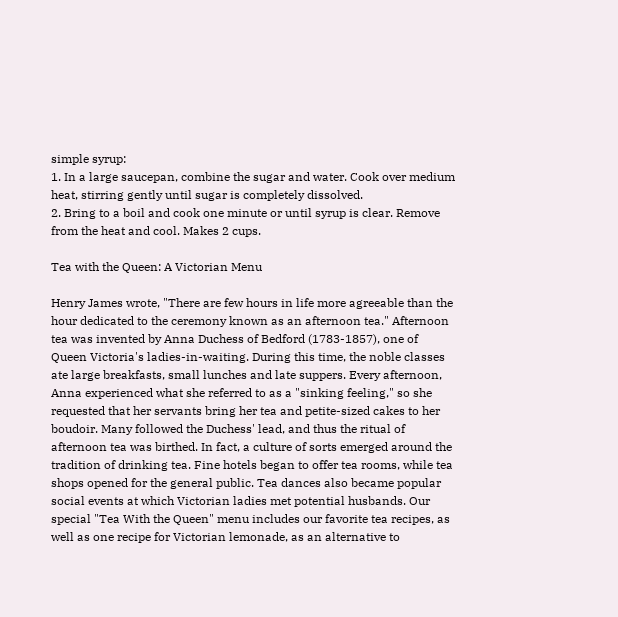simple syrup:
1. In a large saucepan, combine the sugar and water. Cook over medium heat, stirring gently until sugar is completely dissolved.
2. Bring to a boil and cook one minute or until syrup is clear. Remove from the heat and cool. Makes 2 cups.

Tea with the Queen: A Victorian Menu

Henry James wrote, "There are few hours in life more agreeable than the hour dedicated to the ceremony known as an afternoon tea." Afternoon tea was invented by Anna Duchess of Bedford (1783-1857), one of Queen Victoria's ladies-in-waiting. During this time, the noble classes ate large breakfasts, small lunches and late suppers. Every afternoon, Anna experienced what she referred to as a "sinking feeling," so she requested that her servants bring her tea and petite-sized cakes to her boudoir. Many followed the Duchess' lead, and thus the ritual of afternoon tea was birthed. In fact, a culture of sorts emerged around the tradition of drinking tea. Fine hotels began to offer tea rooms, while tea shops opened for the general public. Tea dances also became popular social events at which Victorian ladies met potential husbands. Our special "Tea With the Queen" menu includes our favorite tea recipes, as well as one recipe for Victorian lemonade, as an alternative to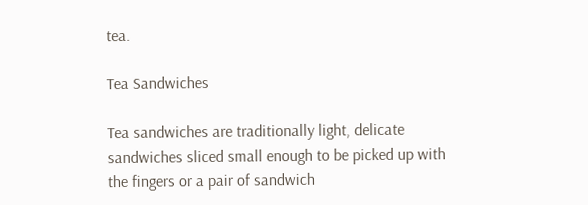tea.

Tea Sandwiches

Tea sandwiches are traditionally light, delicate sandwiches sliced small enough to be picked up with the fingers or a pair of sandwich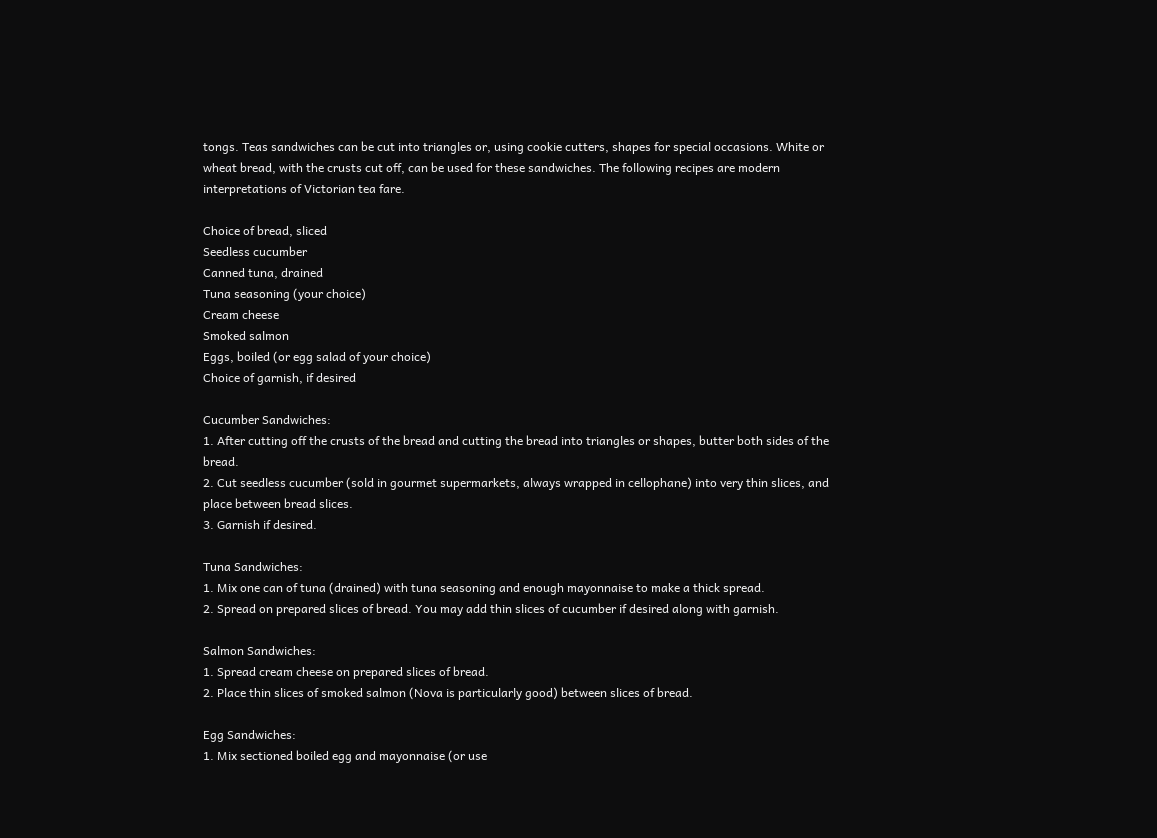tongs. Teas sandwiches can be cut into triangles or, using cookie cutters, shapes for special occasions. White or wheat bread, with the crusts cut off, can be used for these sandwiches. The following recipes are modern interpretations of Victorian tea fare.

Choice of bread, sliced
Seedless cucumber
Canned tuna, drained
Tuna seasoning (your choice)
Cream cheese
Smoked salmon
Eggs, boiled (or egg salad of your choice)
Choice of garnish, if desired

Cucumber Sandwiches:
1. After cutting off the crusts of the bread and cutting the bread into triangles or shapes, butter both sides of the bread.
2. Cut seedless cucumber (sold in gourmet supermarkets, always wrapped in cellophane) into very thin slices, and place between bread slices.
3. Garnish if desired.

Tuna Sandwiches:
1. Mix one can of tuna (drained) with tuna seasoning and enough mayonnaise to make a thick spread.
2. Spread on prepared slices of bread. You may add thin slices of cucumber if desired along with garnish.

Salmon Sandwiches:
1. Spread cream cheese on prepared slices of bread.
2. Place thin slices of smoked salmon (Nova is particularly good) between slices of bread.

Egg Sandwiches:
1. Mix sectioned boiled egg and mayonnaise (or use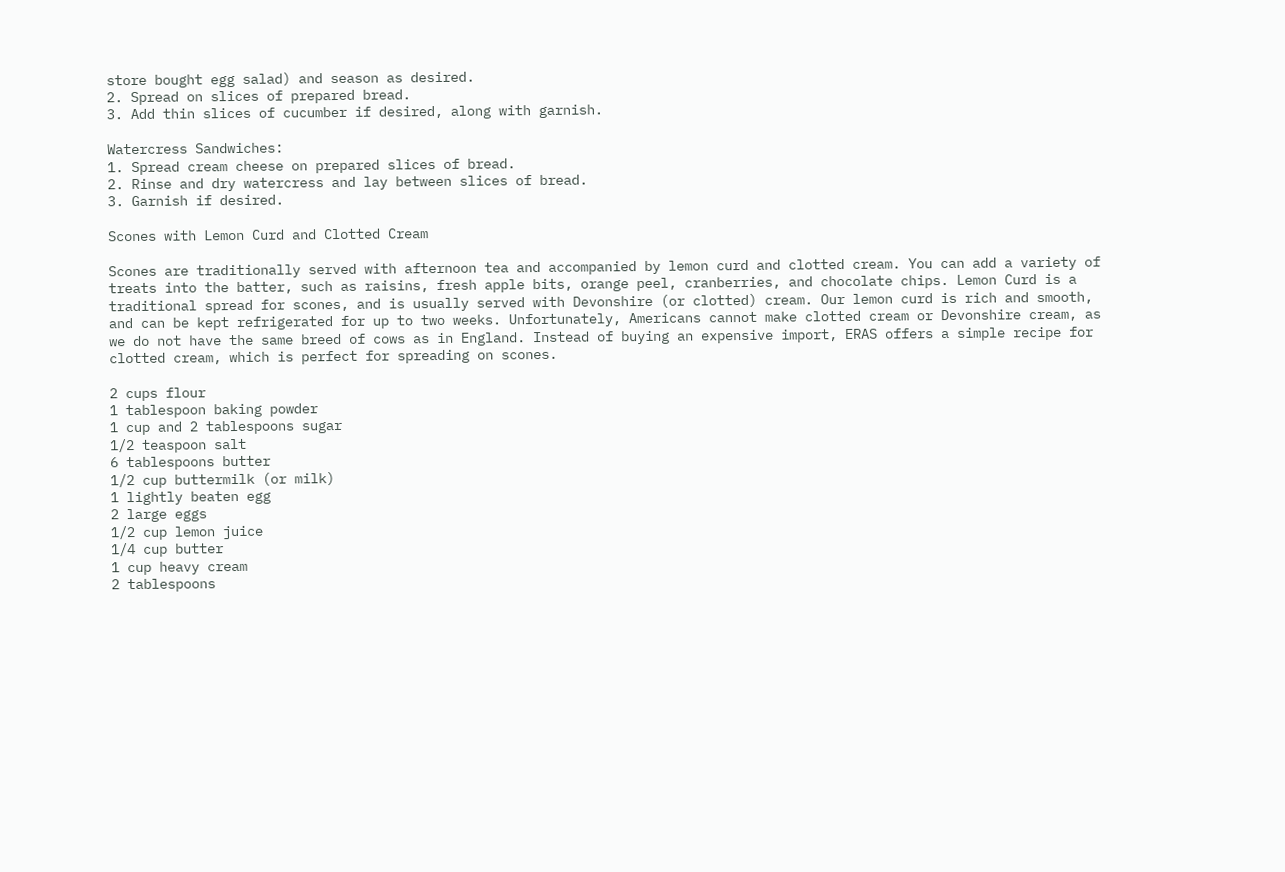store bought egg salad) and season as desired.
2. Spread on slices of prepared bread.
3. Add thin slices of cucumber if desired, along with garnish.

Watercress Sandwiches:
1. Spread cream cheese on prepared slices of bread.
2. Rinse and dry watercress and lay between slices of bread.
3. Garnish if desired.

Scones with Lemon Curd and Clotted Cream

Scones are traditionally served with afternoon tea and accompanied by lemon curd and clotted cream. You can add a variety of treats into the batter, such as raisins, fresh apple bits, orange peel, cranberries, and chocolate chips. Lemon Curd is a traditional spread for scones, and is usually served with Devonshire (or clotted) cream. Our lemon curd is rich and smooth, and can be kept refrigerated for up to two weeks. Unfortunately, Americans cannot make clotted cream or Devonshire cream, as we do not have the same breed of cows as in England. Instead of buying an expensive import, ERAS offers a simple recipe for clotted cream, which is perfect for spreading on scones.

2 cups flour
1 tablespoon baking powder
1 cup and 2 tablespoons sugar
1/2 teaspoon salt
6 tablespoons butter
1/2 cup buttermilk (or milk)
1 lightly beaten egg
2 large eggs
1/2 cup lemon juice
1/4 cup butter
1 cup heavy cream
2 tablespoons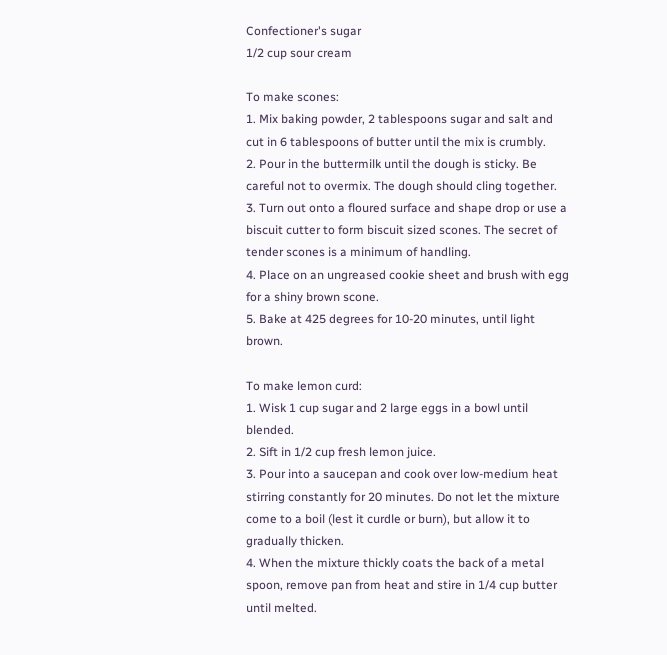Confectioner's sugar
1/2 cup sour cream

To make scones:
1. Mix baking powder, 2 tablespoons sugar and salt and cut in 6 tablespoons of butter until the mix is crumbly.
2. Pour in the buttermilk until the dough is sticky. Be careful not to overmix. The dough should cling together.
3. Turn out onto a floured surface and shape drop or use a biscuit cutter to form biscuit sized scones. The secret of tender scones is a minimum of handling.
4. Place on an ungreased cookie sheet and brush with egg for a shiny brown scone.
5. Bake at 425 degrees for 10-20 minutes, until light brown.

To make lemon curd:
1. Wisk 1 cup sugar and 2 large eggs in a bowl until blended.
2. Sift in 1/2 cup fresh lemon juice.
3. Pour into a saucepan and cook over low-medium heat stirring constantly for 20 minutes. Do not let the mixture come to a boil (lest it curdle or burn), but allow it to gradually thicken.
4. When the mixture thickly coats the back of a metal spoon, remove pan from heat and stire in 1/4 cup butter until melted.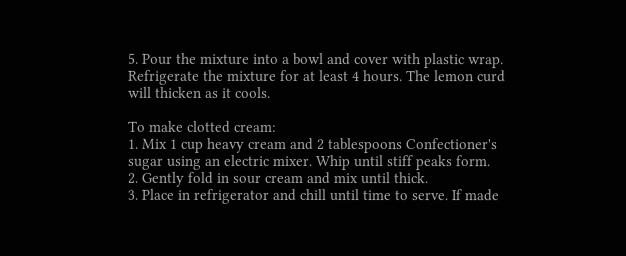5. Pour the mixture into a bowl and cover with plastic wrap. Refrigerate the mixture for at least 4 hours. The lemon curd will thicken as it cools.

To make clotted cream:
1. Mix 1 cup heavy cream and 2 tablespoons Confectioner's sugar using an electric mixer. Whip until stiff peaks form.
2. Gently fold in sour cream and mix until thick.
3. Place in refrigerator and chill until time to serve. If made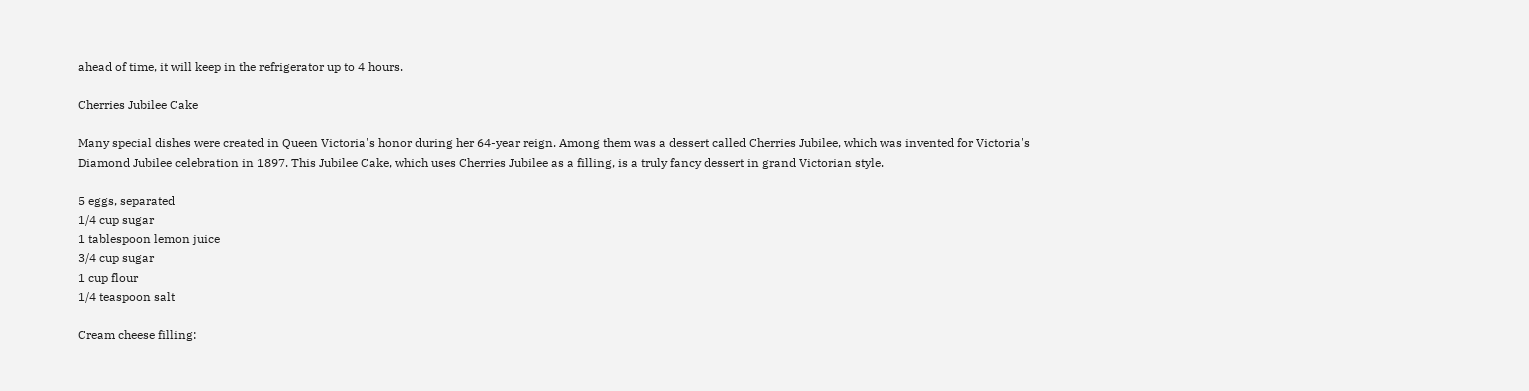ahead of time, it will keep in the refrigerator up to 4 hours.

Cherries Jubilee Cake

Many special dishes were created in Queen Victoria's honor during her 64-year reign. Among them was a dessert called Cherries Jubilee, which was invented for Victoria's Diamond Jubilee celebration in 1897. This Jubilee Cake, which uses Cherries Jubilee as a filling, is a truly fancy dessert in grand Victorian style.

5 eggs, separated
1/4 cup sugar
1 tablespoon lemon juice
3/4 cup sugar
1 cup flour
1/4 teaspoon salt

Cream cheese filling: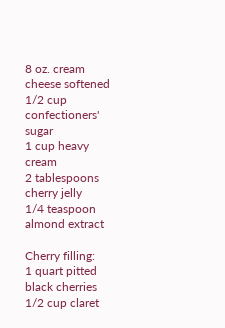8 oz. cream cheese softened
1/2 cup confectioners' sugar
1 cup heavy cream
2 tablespoons cherry jelly
1/4 teaspoon almond extract

Cherry filling:
1 quart pitted black cherries
1/2 cup claret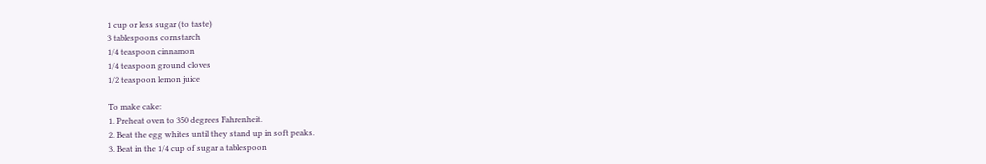1 cup or less sugar (to taste)
3 tablespoons cornstarch
1/4 teaspoon cinnamon
1/4 teaspoon ground cloves
1/2 teaspoon lemon juice

To make cake:
1. Preheat oven to 350 degrees Fahrenheit.
2. Beat the egg whites until they stand up in soft peaks.
3. Beat in the 1/4 cup of sugar a tablespoon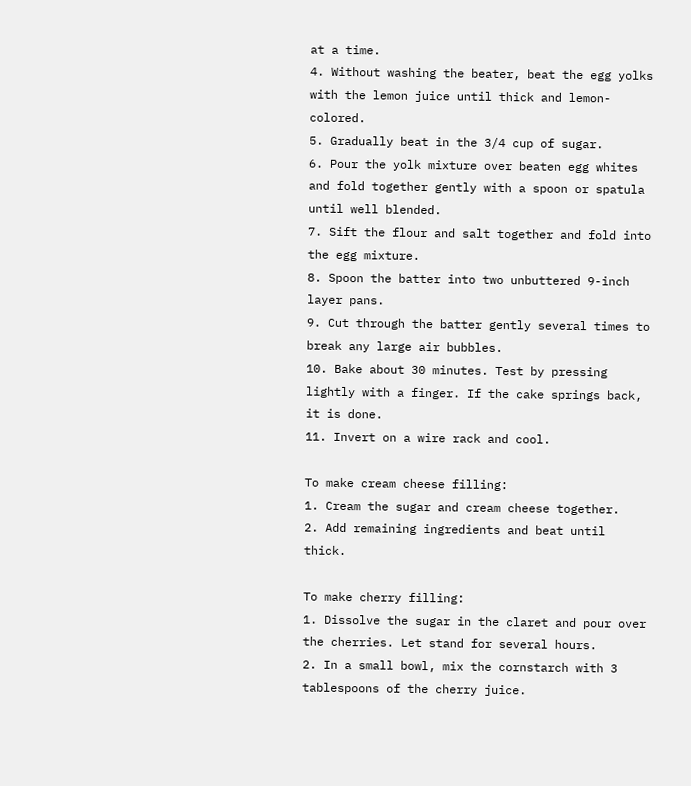at a time.
4. Without washing the beater, beat the egg yolks with the lemon juice until thick and lemon-colored.
5. Gradually beat in the 3/4 cup of sugar.
6. Pour the yolk mixture over beaten egg whites and fold together gently with a spoon or spatula until well blended.
7. Sift the flour and salt together and fold into the egg mixture.
8. Spoon the batter into two unbuttered 9-inch layer pans.
9. Cut through the batter gently several times to break any large air bubbles.
10. Bake about 30 minutes. Test by pressing lightly with a finger. If the cake springs back, it is done.
11. Invert on a wire rack and cool.

To make cream cheese filling:
1. Cream the sugar and cream cheese together.
2. Add remaining ingredients and beat until thick.

To make cherry filling:
1. Dissolve the sugar in the claret and pour over the cherries. Let stand for several hours.
2. In a small bowl, mix the cornstarch with 3 tablespoons of the cherry juice.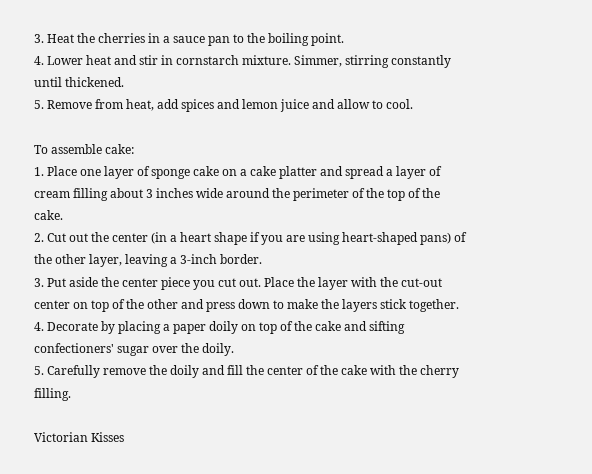3. Heat the cherries in a sauce pan to the boiling point.
4. Lower heat and stir in cornstarch mixture. Simmer, stirring constantly until thickened.
5. Remove from heat, add spices and lemon juice and allow to cool.

To assemble cake:
1. Place one layer of sponge cake on a cake platter and spread a layer of cream filling about 3 inches wide around the perimeter of the top of the cake.
2. Cut out the center (in a heart shape if you are using heart-shaped pans) of the other layer, leaving a 3-inch border.
3. Put aside the center piece you cut out. Place the layer with the cut-out center on top of the other and press down to make the layers stick together.
4. Decorate by placing a paper doily on top of the cake and sifting confectioners' sugar over the doily.
5. Carefully remove the doily and fill the center of the cake with the cherry filling.

Victorian Kisses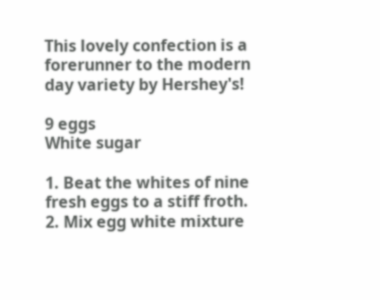This lovely confection is a forerunner to the modern day variety by Hershey's!

9 eggs
White sugar

1. Beat the whites of nine fresh eggs to a stiff froth.
2. Mix egg white mixture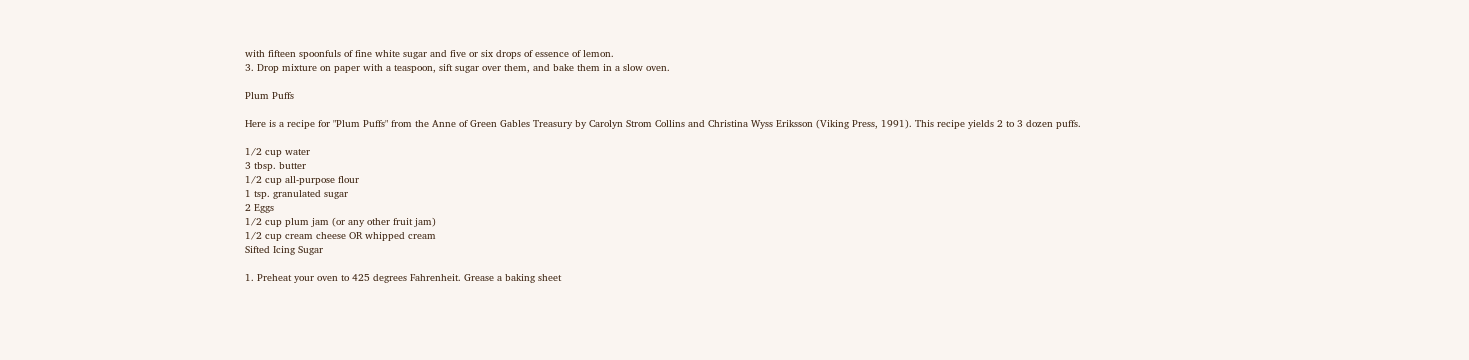with fifteen spoonfuls of fine white sugar and five or six drops of essence of lemon.
3. Drop mixture on paper with a teaspoon, sift sugar over them, and bake them in a slow oven.

Plum Puffs

Here is a recipe for "Plum Puffs" from the Anne of Green Gables Treasury by Carolyn Strom Collins and Christina Wyss Eriksson (Viking Press, 1991). This recipe yields 2 to 3 dozen puffs.

1/2 cup water
3 tbsp. butter
1/2 cup all-purpose flour
1 tsp. granulated sugar
2 Eggs
1/2 cup plum jam (or any other fruit jam)
1/2 cup cream cheese OR whipped cream
Sifted Icing Sugar

1. Preheat your oven to 425 degrees Fahrenheit. Grease a baking sheet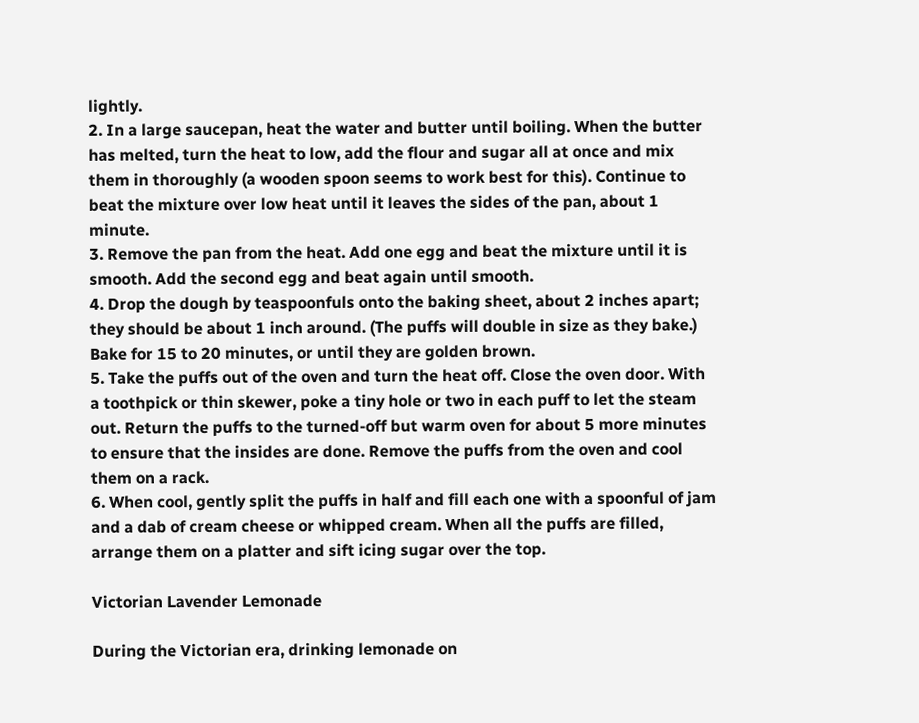lightly.
2. In a large saucepan, heat the water and butter until boiling. When the butter has melted, turn the heat to low, add the flour and sugar all at once and mix them in thoroughly (a wooden spoon seems to work best for this). Continue to beat the mixture over low heat until it leaves the sides of the pan, about 1 minute.
3. Remove the pan from the heat. Add one egg and beat the mixture until it is smooth. Add the second egg and beat again until smooth.
4. Drop the dough by teaspoonfuls onto the baking sheet, about 2 inches apart; they should be about 1 inch around. (The puffs will double in size as they bake.) Bake for 15 to 20 minutes, or until they are golden brown.
5. Take the puffs out of the oven and turn the heat off. Close the oven door. With a toothpick or thin skewer, poke a tiny hole or two in each puff to let the steam out. Return the puffs to the turned-off but warm oven for about 5 more minutes to ensure that the insides are done. Remove the puffs from the oven and cool them on a rack.
6. When cool, gently split the puffs in half and fill each one with a spoonful of jam and a dab of cream cheese or whipped cream. When all the puffs are filled, arrange them on a platter and sift icing sugar over the top.

Victorian Lavender Lemonade

During the Victorian era, drinking lemonade on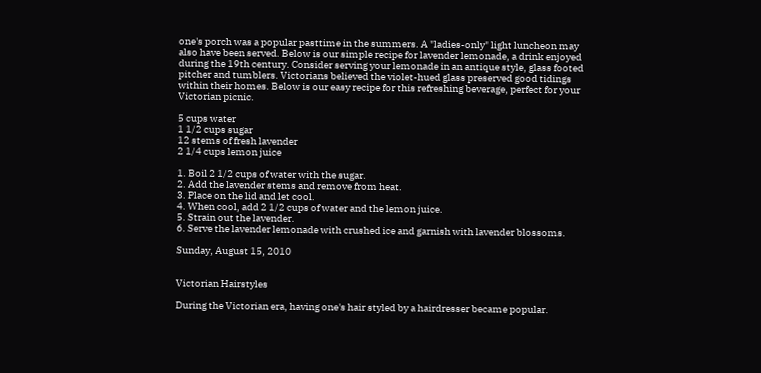one's porch was a popular pasttime in the summers. A "ladies-only" light luncheon may also have been served. Below is our simple recipe for lavender lemonade, a drink enjoyed during the 19th century. Consider serving your lemonade in an antique style, glass footed pitcher and tumblers. Victorians believed the violet-hued glass preserved good tidings within their homes. Below is our easy recipe for this refreshing beverage, perfect for your Victorian picnic.

5 cups water
1 1/2 cups sugar
12 stems of fresh lavender
2 1/4 cups lemon juice

1. Boil 2 1/2 cups of water with the sugar.
2. Add the lavender stems and remove from heat.
3. Place on the lid and let cool.
4. When cool, add 2 1/2 cups of water and the lemon juice.
5. Strain out the lavender.
6. Serve the lavender lemonade with crushed ice and garnish with lavender blossoms.

Sunday, August 15, 2010


Victorian Hairstyles

During the Victorian era, having one's hair styled by a hairdresser became popular.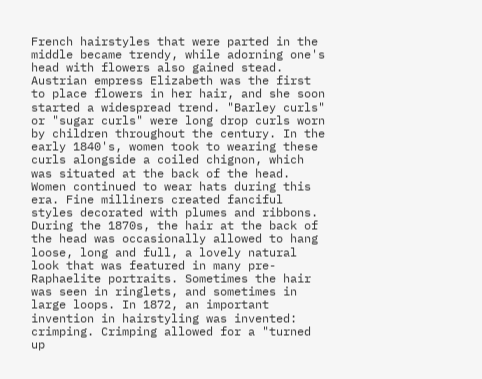French hairstyles that were parted in the middle became trendy, while adorning one's head with flowers also gained stead. Austrian empress Elizabeth was the first to place flowers in her hair, and she soon started a widespread trend. "Barley curls" or "sugar curls" were long drop curls worn by children throughout the century. In the early 1840's, women took to wearing these curls alongside a coiled chignon, which was situated at the back of the head. Women continued to wear hats during this era. Fine milliners created fanciful styles decorated with plumes and ribbons. During the 1870s, the hair at the back of the head was occasionally allowed to hang loose, long and full, a lovely natural look that was featured in many pre-Raphaelite portraits. Sometimes the hair was seen in ringlets, and sometimes in large loops. In 1872, an important invention in hairstyling was invented: crimping. Crimping allowed for a "turned up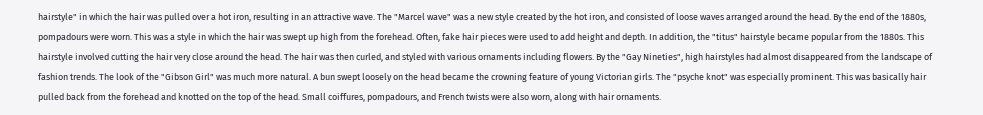hairstyle" in which the hair was pulled over a hot iron, resulting in an attractive wave. The "Marcel wave" was a new style created by the hot iron, and consisted of loose waves arranged around the head. By the end of the 1880s, pompadours were worn. This was a style in which the hair was swept up high from the forehead. Often, fake hair pieces were used to add height and depth. In addition, the "titus" hairstyle became popular from the 1880s. This hairstyle involved cutting the hair very close around the head. The hair was then curled, and styled with various ornaments including flowers. By the "Gay Nineties", high hairstyles had almost disappeared from the landscape of fashion trends. The look of the "Gibson Girl" was much more natural. A bun swept loosely on the head became the crowning feature of young Victorian girls. The "psyche knot" was especially prominent. This was basically hair pulled back from the forehead and knotted on the top of the head. Small coiffures, pompadours, and French twists were also worn, along with hair ornaments.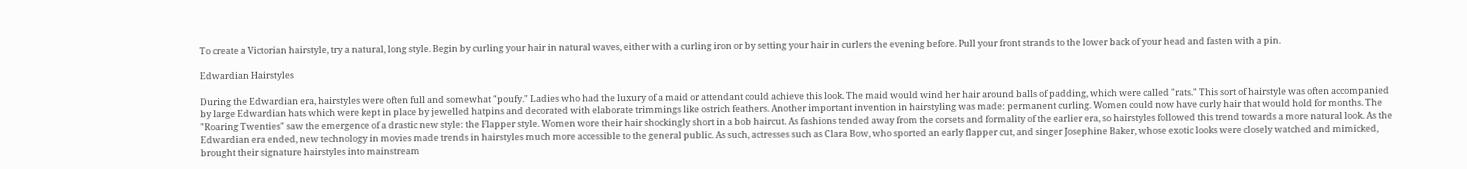To create a Victorian hairstyle, try a natural, long style. Begin by curling your hair in natural waves, either with a curling iron or by setting your hair in curlers the evening before. Pull your front strands to the lower back of your head and fasten with a pin.

Edwardian Hairstyles

During the Edwardian era, hairstyles were often full and somewhat "poufy." Ladies who had the luxury of a maid or attendant could achieve this look. The maid would wind her hair around balls of padding, which were called "rats." This sort of hairstyle was often accompanied by large Edwardian hats which were kept in place by jewelled hatpins and decorated with elaborate trimmings like ostrich feathers. Another important invention in hairstyling was made: permanent curling. Women could now have curly hair that would hold for months. The "Roaring Twenties" saw the emergence of a drastic new style: the Flapper style. Women wore their hair shockingly short in a bob haircut. As fashions tended away from the corsets and formality of the earlier era, so hairstyles followed this trend towards a more natural look. As the Edwardian era ended, new technology in movies made trends in hairstyles much more accessible to the general public. As such, actresses such as Clara Bow, who sported an early flapper cut, and singer Josephine Baker, whose exotic looks were closely watched and mimicked, brought their signature hairstyles into mainstream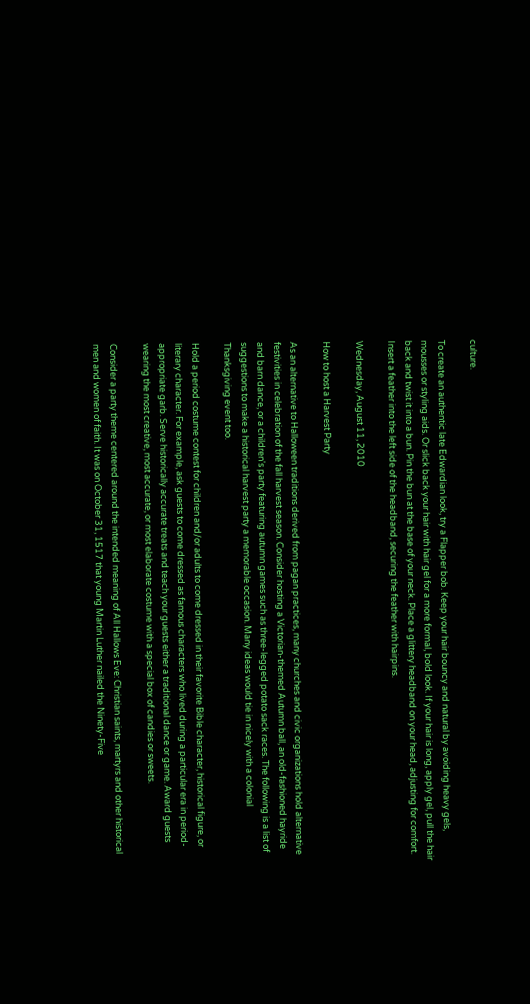culture.

To create an authentic late Edwardian look, try a Flapper bob. Keep your hair bouncy and natural by avoiding heavy gels, mousses or styling aids. Or slick back your hair with hair gel for a more formal, bold look. If your hair is long, apply gel, pull the hair back and twist it into a bun. Pin the bun at the base of your neck. Place a glittery headband on your head, adjusting for comfort. Insert a feather into the left side of the headband, securing the feather with hairpins.

Wednesday, August 11, 2010

How to host a Harvest Party

As an alternative to Halloween traditions derived from pagan practices, many churches and civic organizations hold alternative festivities in celebration of the fall harvest season. Consider hosting a Victorian-themed Autumn ball, an old-fashioned hayride and barn dance, or a children's party featuring autumn games such as three-legged potato sack races. The following is a list of suggestions to make a historical harvest party a memorable occasion. Many ideas would tie in nicely with a colonial Thanksgiving event too.

Hold a period costume contest for children and/or adults to come dressed in their favorite Bible character, historical figure, or literary character. For example, ask guests to come dressed as famous characters who lived during a particular era in period-appropriate garb. Serve historically accurate treats and teach your guests either a traditional dance or game. Award guests wearing the most creative, most accurate, or most elaborate costume with a special box of candies or sweets.

Consider a party theme centered around the intended meaning of All Hallows Eve: Christian saints, martyrs and other historical men and women of faith. It was on October 31, 1517 that young Martin Luther nailed the Ninety-Five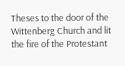Theses to the door of the Wittenberg Church and lit the fire of the Protestant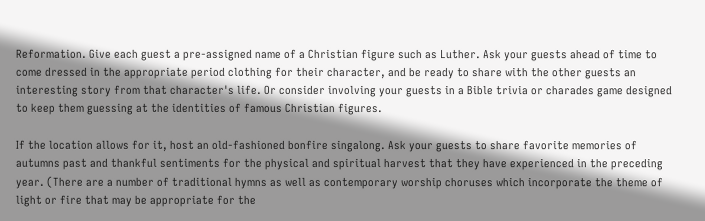Reformation. Give each guest a pre-assigned name of a Christian figure such as Luther. Ask your guests ahead of time to come dressed in the appropriate period clothing for their character, and be ready to share with the other guests an interesting story from that character's life. Or consider involving your guests in a Bible trivia or charades game designed to keep them guessing at the identities of famous Christian figures.

If the location allows for it, host an old-fashioned bonfire singalong. Ask your guests to share favorite memories of autumns past and thankful sentiments for the physical and spiritual harvest that they have experienced in the preceding year. (There are a number of traditional hymns as well as contemporary worship choruses which incorporate the theme of light or fire that may be appropriate for the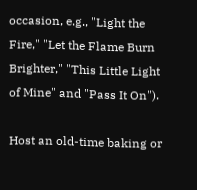occasion, e.g., "Light the Fire," "Let the Flame Burn Brighter," "This Little Light of Mine" and "Pass It On").

Host an old-time baking or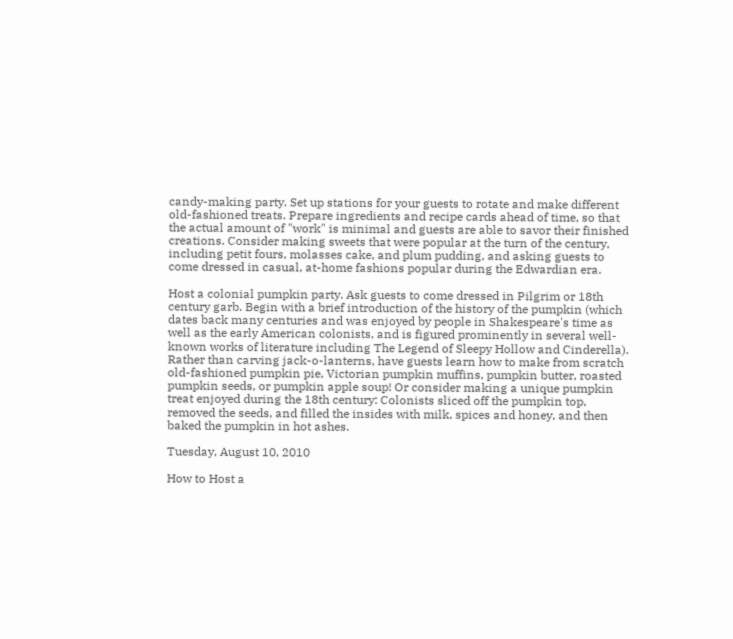candy-making party. Set up stations for your guests to rotate and make different old-fashioned treats. Prepare ingredients and recipe cards ahead of time, so that the actual amount of "work" is minimal and guests are able to savor their finished creations. Consider making sweets that were popular at the turn of the century, including petit fours, molasses cake, and plum pudding, and asking guests to come dressed in casual, at-home fashions popular during the Edwardian era.

Host a colonial pumpkin party. Ask guests to come dressed in Pilgrim or 18th century garb. Begin with a brief introduction of the history of the pumpkin (which dates back many centuries and was enjoyed by people in Shakespeare's time as well as the early American colonists, and is figured prominently in several well-known works of literature including The Legend of Sleepy Hollow and Cinderella). Rather than carving jack-o-lanterns, have guests learn how to make from scratch old-fashioned pumpkin pie, Victorian pumpkin muffins, pumpkin butter, roasted pumpkin seeds, or pumpkin apple soup! Or consider making a unique pumpkin treat enjoyed during the 18th century: Colonists sliced off the pumpkin top, removed the seeds, and filled the insides with milk, spices and honey, and then baked the pumpkin in hot ashes.

Tuesday, August 10, 2010

How to Host a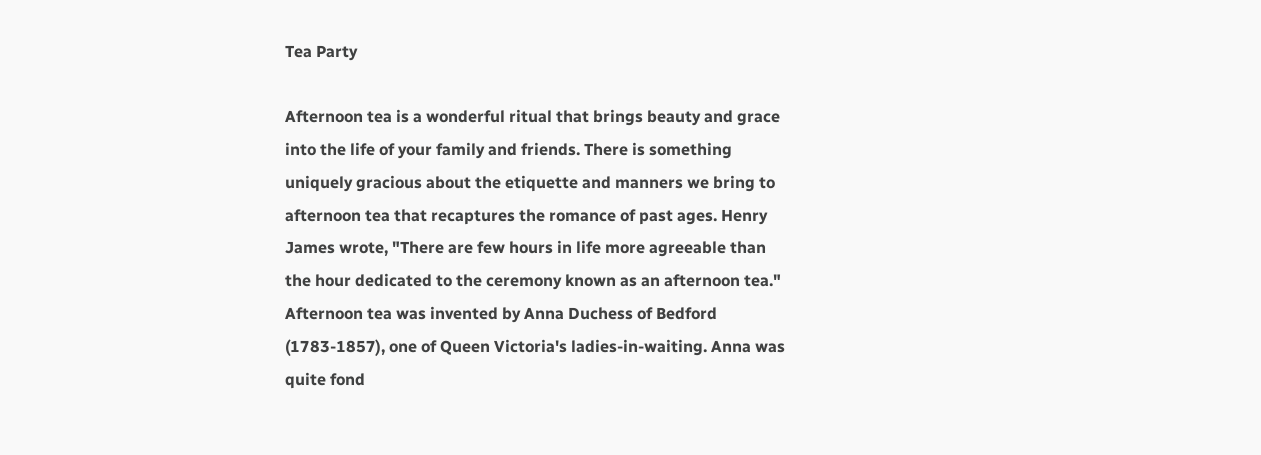Tea Party

Afternoon tea is a wonderful ritual that brings beauty and grace into the life of your family and friends. There is something uniquely gracious about the etiquette and manners we bring to afternoon tea that recaptures the romance of past ages. Henry James wrote, "There are few hours in life more agreeable than the hour dedicated to the ceremony known as an afternoon tea." Afternoon tea was invented by Anna Duchess of Bedford (1783-1857), one of Queen Victoria's ladies-in-waiting. Anna was quite fond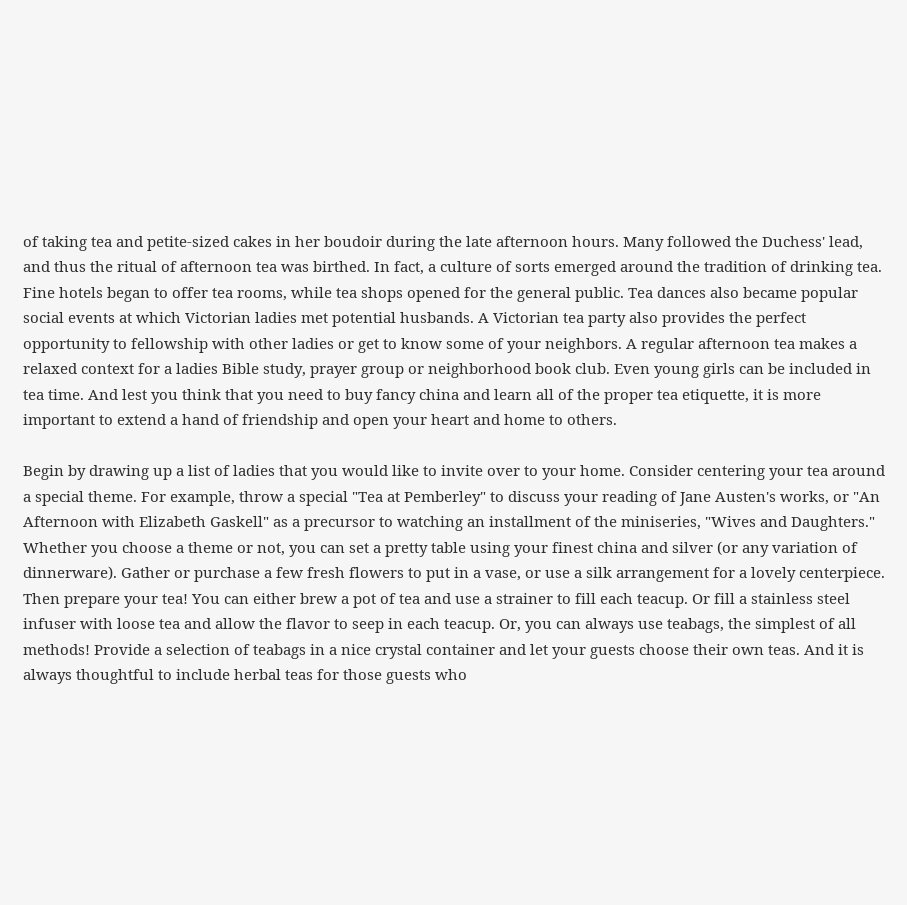of taking tea and petite-sized cakes in her boudoir during the late afternoon hours. Many followed the Duchess' lead, and thus the ritual of afternoon tea was birthed. In fact, a culture of sorts emerged around the tradition of drinking tea. Fine hotels began to offer tea rooms, while tea shops opened for the general public. Tea dances also became popular social events at which Victorian ladies met potential husbands. A Victorian tea party also provides the perfect opportunity to fellowship with other ladies or get to know some of your neighbors. A regular afternoon tea makes a relaxed context for a ladies Bible study, prayer group or neighborhood book club. Even young girls can be included in tea time. And lest you think that you need to buy fancy china and learn all of the proper tea etiquette, it is more important to extend a hand of friendship and open your heart and home to others.

Begin by drawing up a list of ladies that you would like to invite over to your home. Consider centering your tea around a special theme. For example, throw a special "Tea at Pemberley" to discuss your reading of Jane Austen's works, or "An Afternoon with Elizabeth Gaskell" as a precursor to watching an installment of the miniseries, "Wives and Daughters." Whether you choose a theme or not, you can set a pretty table using your finest china and silver (or any variation of dinnerware). Gather or purchase a few fresh flowers to put in a vase, or use a silk arrangement for a lovely centerpiece. Then prepare your tea! You can either brew a pot of tea and use a strainer to fill each teacup. Or fill a stainless steel infuser with loose tea and allow the flavor to seep in each teacup. Or, you can always use teabags, the simplest of all methods! Provide a selection of teabags in a nice crystal container and let your guests choose their own teas. And it is always thoughtful to include herbal teas for those guests who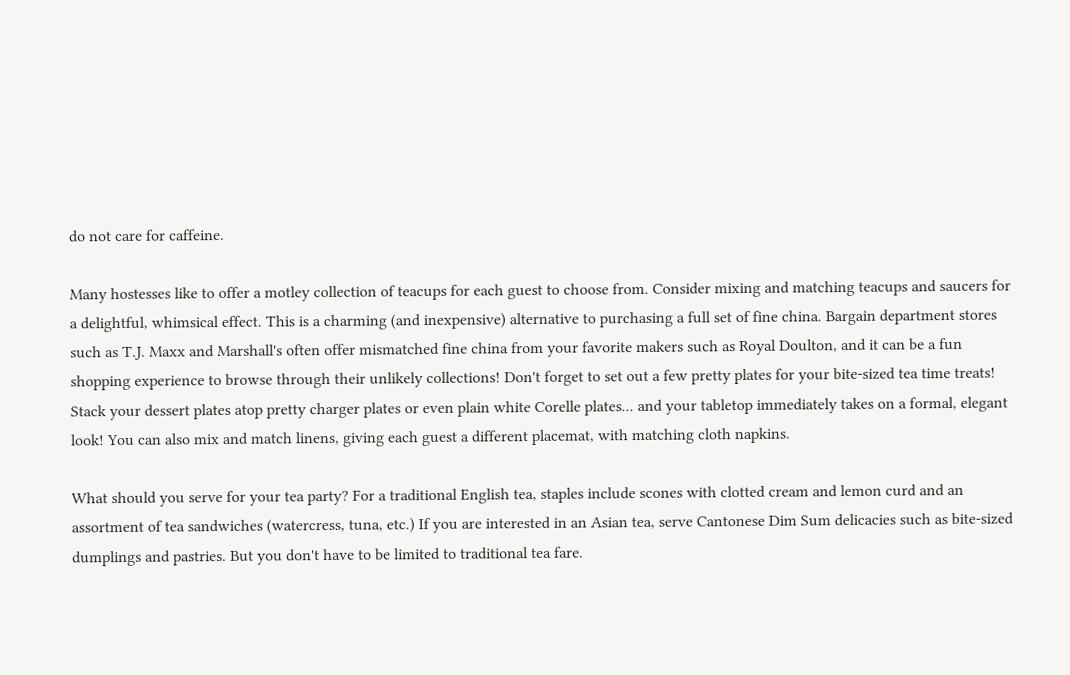do not care for caffeine.

Many hostesses like to offer a motley collection of teacups for each guest to choose from. Consider mixing and matching teacups and saucers for a delightful, whimsical effect. This is a charming (and inexpensive) alternative to purchasing a full set of fine china. Bargain department stores such as T.J. Maxx and Marshall's often offer mismatched fine china from your favorite makers such as Royal Doulton, and it can be a fun shopping experience to browse through their unlikely collections! Don't forget to set out a few pretty plates for your bite-sized tea time treats! Stack your dessert plates atop pretty charger plates or even plain white Corelle plates... and your tabletop immediately takes on a formal, elegant look! You can also mix and match linens, giving each guest a different placemat, with matching cloth napkins.

What should you serve for your tea party? For a traditional English tea, staples include scones with clotted cream and lemon curd and an assortment of tea sandwiches (watercress, tuna, etc.) If you are interested in an Asian tea, serve Cantonese Dim Sum delicacies such as bite-sized dumplings and pastries. But you don't have to be limited to traditional tea fare.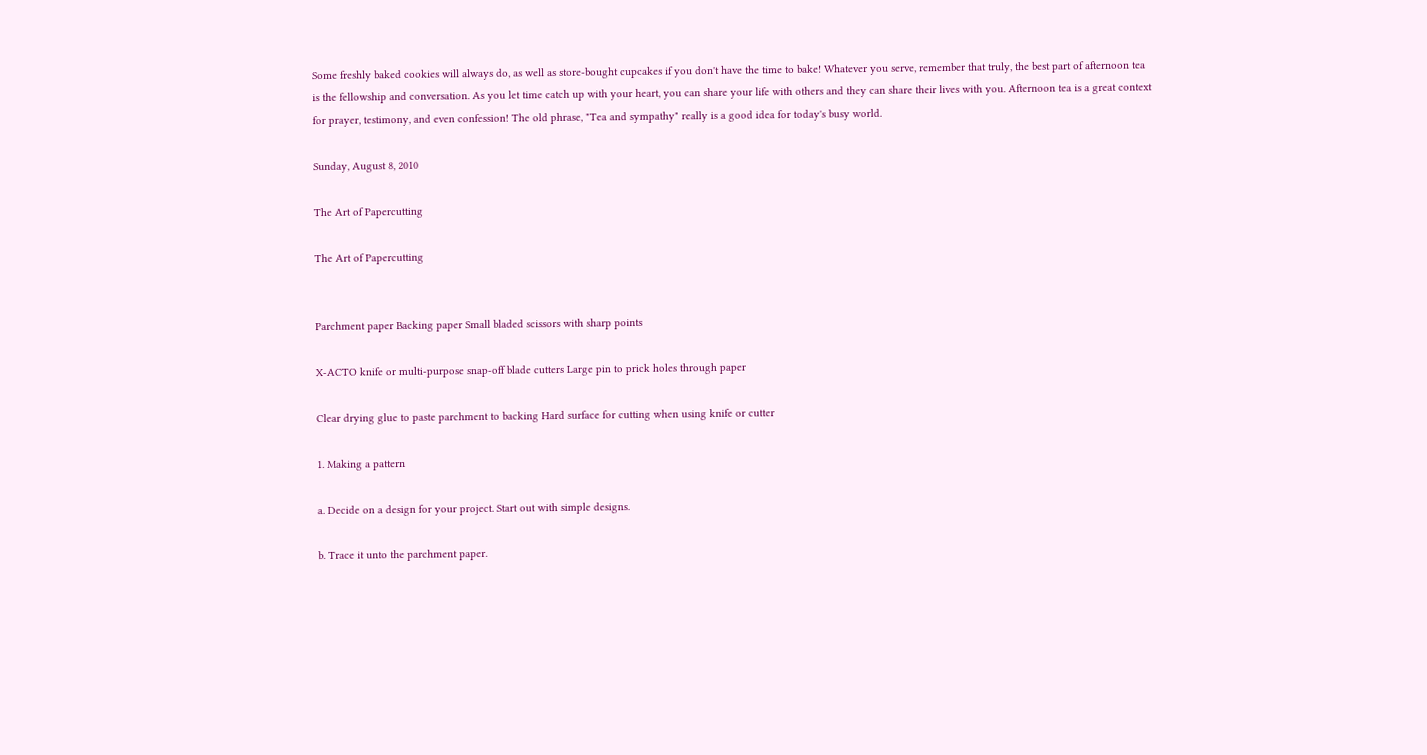Some freshly baked cookies will always do, as well as store-bought cupcakes if you don't have the time to bake! Whatever you serve, remember that truly, the best part of afternoon tea is the fellowship and conversation. As you let time catch up with your heart, you can share your life with others and they can share their lives with you. Afternoon tea is a great context for prayer, testimony, and even confession! The old phrase, "Tea and sympathy" really is a good idea for today's busy world.

Sunday, August 8, 2010

The Art of Papercutting

The Art of Papercutting


Parchment paper Backing paper Small bladed scissors with sharp points

X-ACTO knife or multi-purpose snap-off blade cutters Large pin to prick holes through paper

Clear drying glue to paste parchment to backing Hard surface for cutting when using knife or cutter

1. Making a pattern

a. Decide on a design for your project. Start out with simple designs.

b. Trace it unto the parchment paper.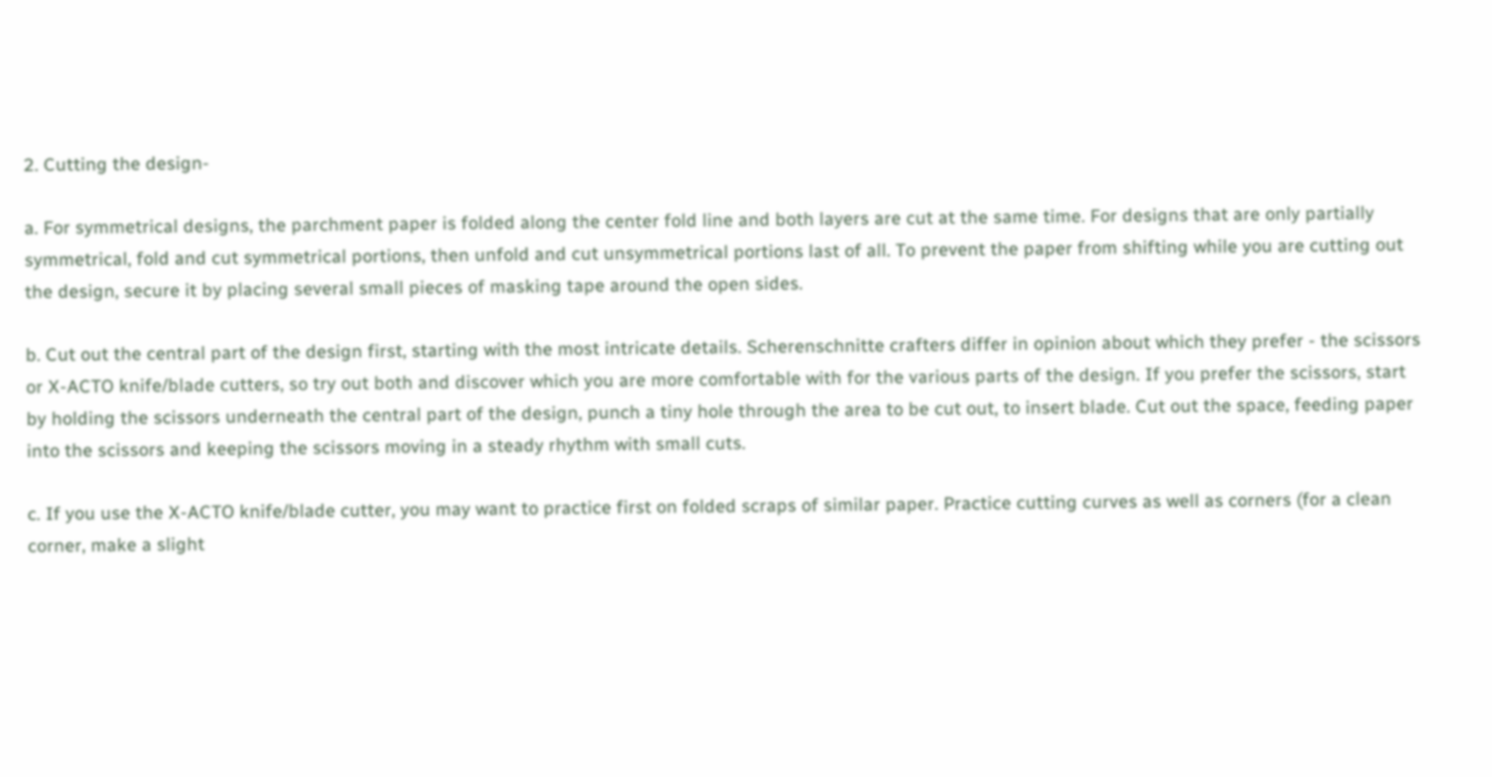2. Cutting the design-

a. For symmetrical designs, the parchment paper is folded along the center fold line and both layers are cut at the same time. For designs that are only partially symmetrical, fold and cut symmetrical portions, then unfold and cut unsymmetrical portions last of all. To prevent the paper from shifting while you are cutting out the design, secure it by placing several small pieces of masking tape around the open sides.

b. Cut out the central part of the design first, starting with the most intricate details. Scherenschnitte crafters differ in opinion about which they prefer - the scissors or X-ACTO knife/blade cutters, so try out both and discover which you are more comfortable with for the various parts of the design. If you prefer the scissors, start by holding the scissors underneath the central part of the design, punch a tiny hole through the area to be cut out, to insert blade. Cut out the space, feeding paper into the scissors and keeping the scissors moving in a steady rhythm with small cuts.

c. If you use the X-ACTO knife/blade cutter, you may want to practice first on folded scraps of similar paper. Practice cutting curves as well as corners (for a clean corner, make a slight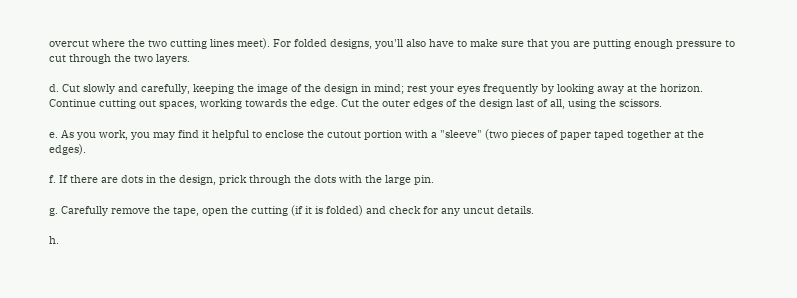overcut where the two cutting lines meet). For folded designs, you'll also have to make sure that you are putting enough pressure to cut through the two layers.

d. Cut slowly and carefully, keeping the image of the design in mind; rest your eyes frequently by looking away at the horizon. Continue cutting out spaces, working towards the edge. Cut the outer edges of the design last of all, using the scissors.

e. As you work, you may find it helpful to enclose the cutout portion with a "sleeve" (two pieces of paper taped together at the edges).

f. If there are dots in the design, prick through the dots with the large pin.

g. Carefully remove the tape, open the cutting (if it is folded) and check for any uncut details.

h.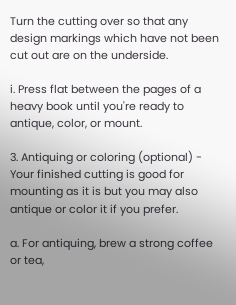Turn the cutting over so that any design markings which have not been cut out are on the underside.

i. Press flat between the pages of a heavy book until you're ready to antique, color, or mount.

3. Antiquing or coloring (optional) - Your finished cutting is good for mounting as it is but you may also antique or color it if you prefer.

a. For antiquing, brew a strong coffee or tea,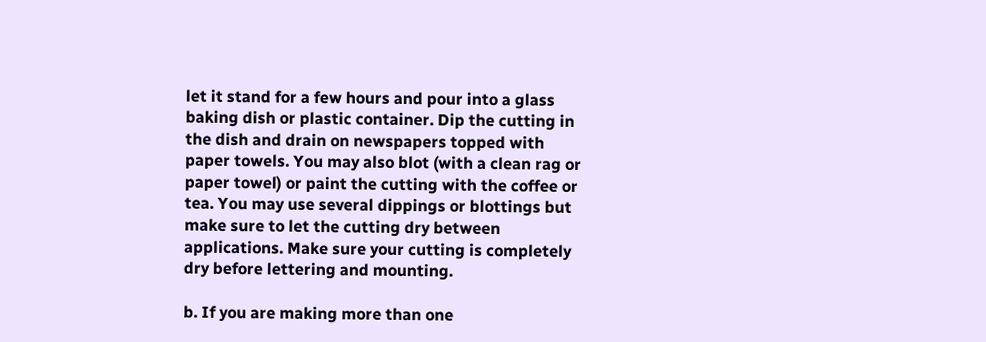let it stand for a few hours and pour into a glass baking dish or plastic container. Dip the cutting in the dish and drain on newspapers topped with paper towels. You may also blot (with a clean rag or paper towel) or paint the cutting with the coffee or tea. You may use several dippings or blottings but make sure to let the cutting dry between applications. Make sure your cutting is completely dry before lettering and mounting.

b. If you are making more than one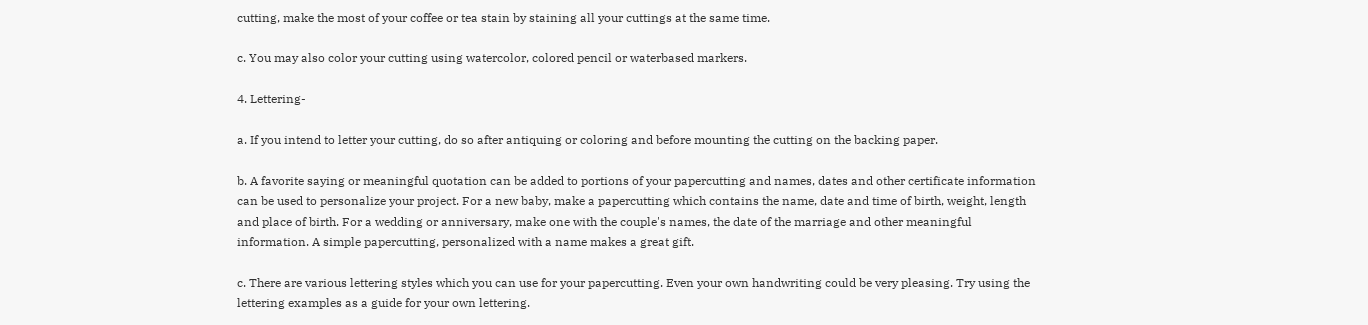cutting, make the most of your coffee or tea stain by staining all your cuttings at the same time.

c. You may also color your cutting using watercolor, colored pencil or waterbased markers.

4. Lettering-

a. If you intend to letter your cutting, do so after antiquing or coloring and before mounting the cutting on the backing paper.

b. A favorite saying or meaningful quotation can be added to portions of your papercutting and names, dates and other certificate information can be used to personalize your project. For a new baby, make a papercutting which contains the name, date and time of birth, weight, length and place of birth. For a wedding or anniversary, make one with the couple's names, the date of the marriage and other meaningful information. A simple papercutting, personalized with a name makes a great gift.

c. There are various lettering styles which you can use for your papercutting. Even your own handwriting could be very pleasing. Try using the lettering examples as a guide for your own lettering.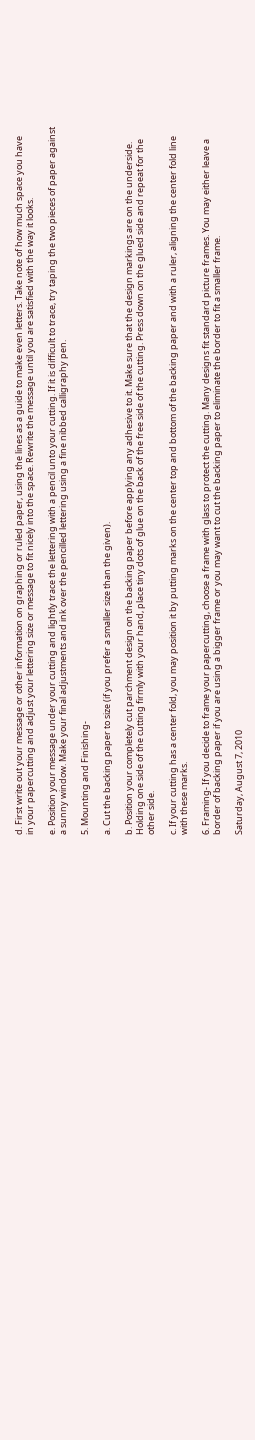d. First write out your message or other information on graphing or ruled paper, using the lines as a guide to make even letters. Take note of how much space you have in your papercutting and adjust your lettering size or message to fit nicely into the space. Rewrite the message until you are satisfied with the way it looks.

e. Position your message under your cutting and lightly trace the lettering with a pencil unto your cutting. If it is difficult to trace, try taping the two pieces of paper against a sunny window. Make your final adjustments and ink over the pencilled lettering using a fine nibbed calligraphy pen.

5. Mounting and Finishing-

a. Cut the backing paper to size (if you prefer a smaller size than the given).

b. Position your completely cut parchment design on the backing paper before applying any adhesive to it. Make sure that the design markings are on the underside. Holding one side of the cutting firmly with your hand, place tiny dots of glue on the back of the free side of the cutting. Press down on the glued side and repeat for the other side.

c. If your cutting has a center fold, you may position it by putting marks on the center top and bottom of the backing paper and with a ruler, aligning the center fold line with these marks.

6. Framing- If you decide to frame your papercutting, choose a frame with glass to protect the cutting. Many designs fit standard picture frames. You may either leave a border of backing paper if you are using a bigger frame or you may want to cut the backing paper to eliminate the border to fit a smaller frame.

Saturday, August 7, 2010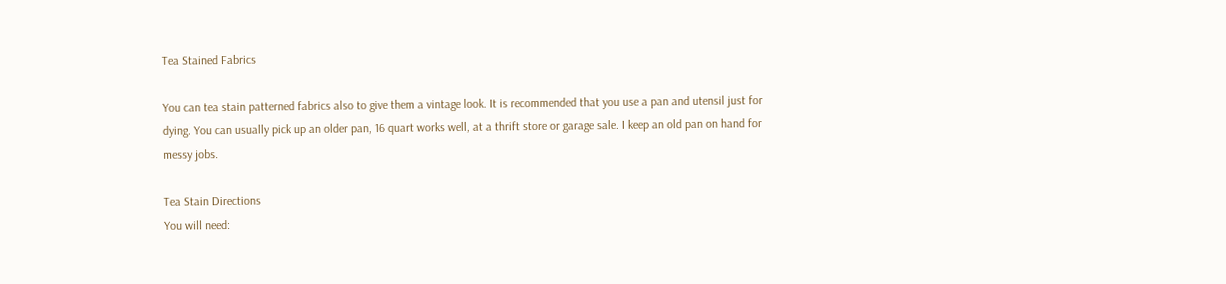Tea Stained Fabrics

You can tea stain patterned fabrics also to give them a vintage look. It is recommended that you use a pan and utensil just for dying. You can usually pick up an older pan, 16 quart works well, at a thrift store or garage sale. I keep an old pan on hand for messy jobs.

Tea Stain Directions
You will need: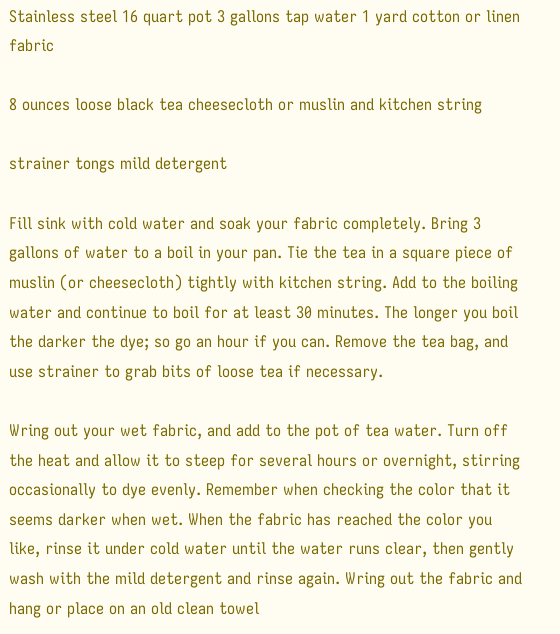Stainless steel 16 quart pot 3 gallons tap water 1 yard cotton or linen fabric

8 ounces loose black tea cheesecloth or muslin and kitchen string

strainer tongs mild detergent

Fill sink with cold water and soak your fabric completely. Bring 3 gallons of water to a boil in your pan. Tie the tea in a square piece of muslin (or cheesecloth) tightly with kitchen string. Add to the boiling water and continue to boil for at least 30 minutes. The longer you boil the darker the dye; so go an hour if you can. Remove the tea bag, and use strainer to grab bits of loose tea if necessary.

Wring out your wet fabric, and add to the pot of tea water. Turn off the heat and allow it to steep for several hours or overnight, stirring occasionally to dye evenly. Remember when checking the color that it seems darker when wet. When the fabric has reached the color you like, rinse it under cold water until the water runs clear, then gently wash with the mild detergent and rinse again. Wring out the fabric and hang or place on an old clean towel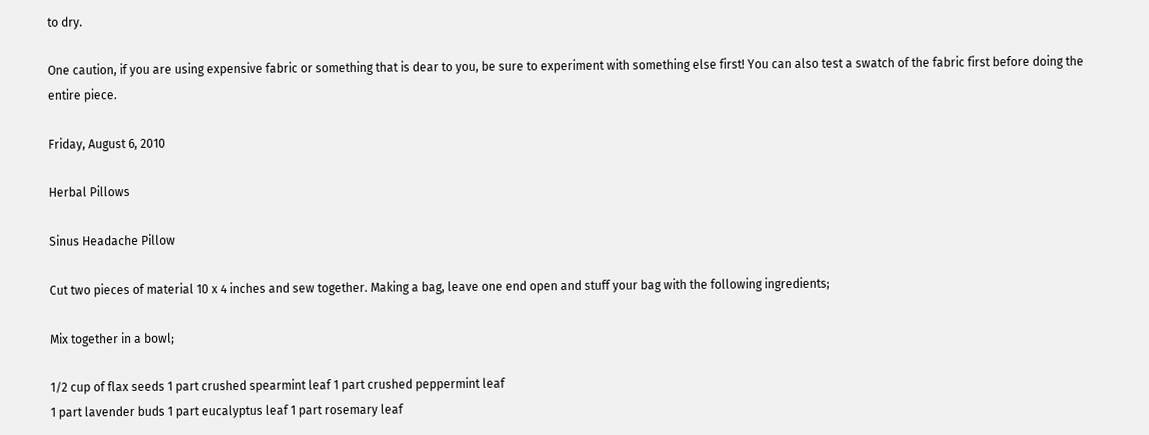to dry.

One caution, if you are using expensive fabric or something that is dear to you, be sure to experiment with something else first! You can also test a swatch of the fabric first before doing the entire piece.

Friday, August 6, 2010

Herbal Pillows

Sinus Headache Pillow

Cut two pieces of material 10 x 4 inches and sew together. Making a bag, leave one end open and stuff your bag with the following ingredients;

Mix together in a bowl;

1/2 cup of flax seeds 1 part crushed spearmint leaf 1 part crushed peppermint leaf
1 part lavender buds 1 part eucalyptus leaf 1 part rosemary leaf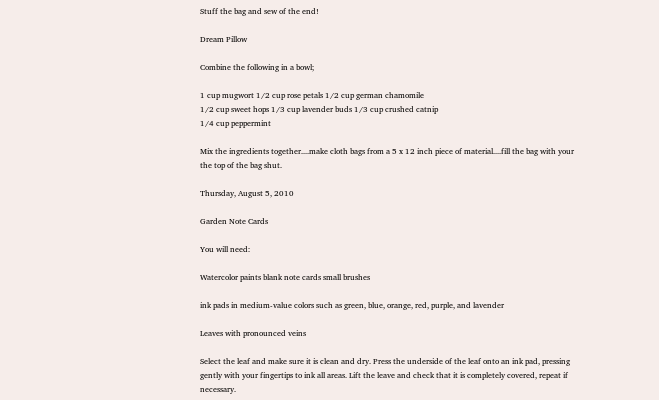Stuff the bag and sew of the end!

Dream Pillow

Combine the following in a bowl;

1 cup mugwort 1/2 cup rose petals 1/2 cup german chamomile
1/2 cup sweet hops 1/3 cup lavender buds 1/3 cup crushed catnip
1/4 cup peppermint

Mix the ingredients together....make cloth bags from a 5 x 12 inch piece of material....fill the bag with your the top of the bag shut.

Thursday, August 5, 2010

Garden Note Cards

You will need:

Watercolor paints blank note cards small brushes

ink pads in medium-value colors such as green, blue, orange, red, purple, and lavender

Leaves with pronounced veins

Select the leaf and make sure it is clean and dry. Press the underside of the leaf onto an ink pad, pressing gently with your fingertips to ink all areas. Lift the leave and check that it is completely covered, repeat if necessary.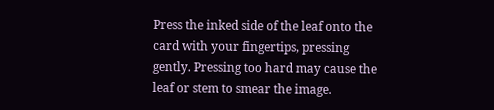Press the inked side of the leaf onto the card with your fingertips, pressing gently. Pressing too hard may cause the leaf or stem to smear the image.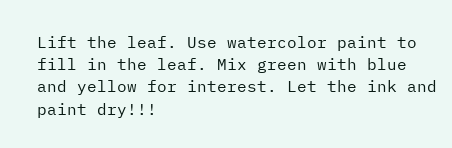Lift the leaf. Use watercolor paint to fill in the leaf. Mix green with blue and yellow for interest. Let the ink and paint dry!!!